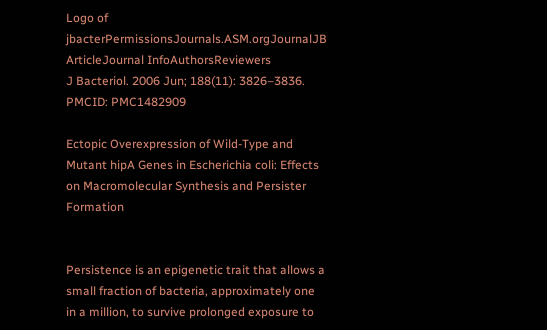Logo of jbacterPermissionsJournals.ASM.orgJournalJB ArticleJournal InfoAuthorsReviewers
J Bacteriol. 2006 Jun; 188(11): 3826–3836.
PMCID: PMC1482909

Ectopic Overexpression of Wild-Type and Mutant hipA Genes in Escherichia coli: Effects on Macromolecular Synthesis and Persister Formation


Persistence is an epigenetic trait that allows a small fraction of bacteria, approximately one in a million, to survive prolonged exposure to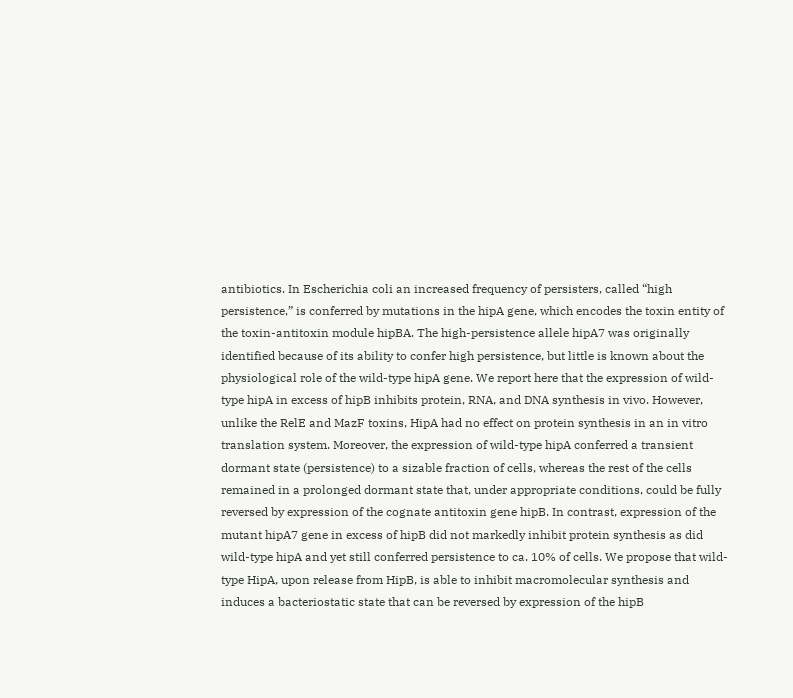antibiotics. In Escherichia coli an increased frequency of persisters, called “high persistence,” is conferred by mutations in the hipA gene, which encodes the toxin entity of the toxin-antitoxin module hipBA. The high-persistence allele hipA7 was originally identified because of its ability to confer high persistence, but little is known about the physiological role of the wild-type hipA gene. We report here that the expression of wild-type hipA in excess of hipB inhibits protein, RNA, and DNA synthesis in vivo. However, unlike the RelE and MazF toxins, HipA had no effect on protein synthesis in an in vitro translation system. Moreover, the expression of wild-type hipA conferred a transient dormant state (persistence) to a sizable fraction of cells, whereas the rest of the cells remained in a prolonged dormant state that, under appropriate conditions, could be fully reversed by expression of the cognate antitoxin gene hipB. In contrast, expression of the mutant hipA7 gene in excess of hipB did not markedly inhibit protein synthesis as did wild-type hipA and yet still conferred persistence to ca. 10% of cells. We propose that wild-type HipA, upon release from HipB, is able to inhibit macromolecular synthesis and induces a bacteriostatic state that can be reversed by expression of the hipB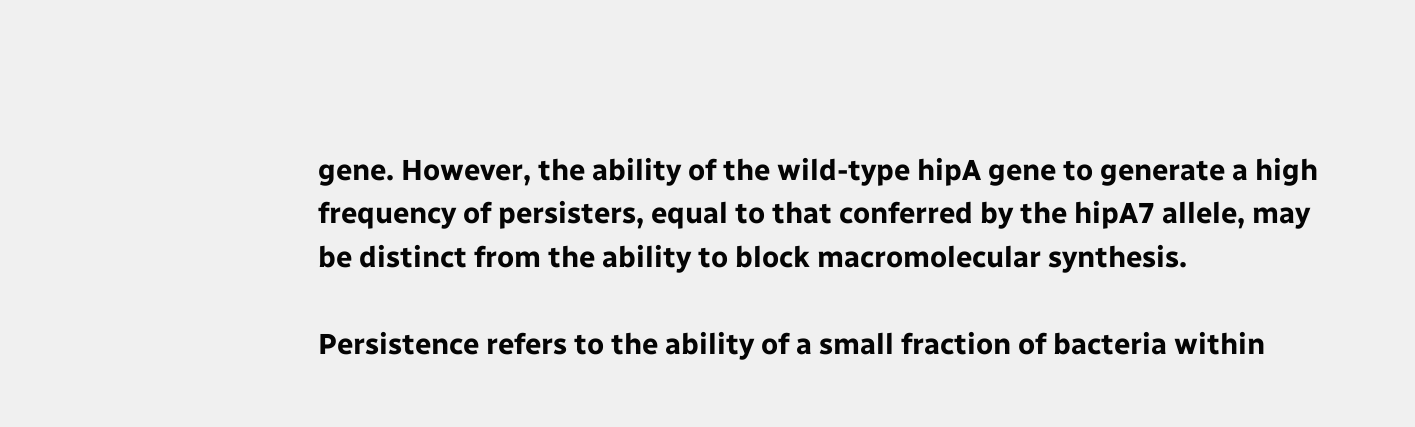gene. However, the ability of the wild-type hipA gene to generate a high frequency of persisters, equal to that conferred by the hipA7 allele, may be distinct from the ability to block macromolecular synthesis.

Persistence refers to the ability of a small fraction of bacteria within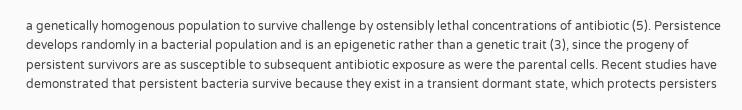a genetically homogenous population to survive challenge by ostensibly lethal concentrations of antibiotic (5). Persistence develops randomly in a bacterial population and is an epigenetic rather than a genetic trait (3), since the progeny of persistent survivors are as susceptible to subsequent antibiotic exposure as were the parental cells. Recent studies have demonstrated that persistent bacteria survive because they exist in a transient dormant state, which protects persisters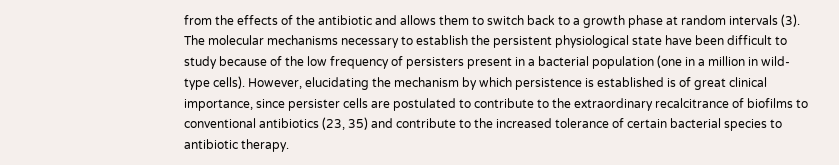from the effects of the antibiotic and allows them to switch back to a growth phase at random intervals (3). The molecular mechanisms necessary to establish the persistent physiological state have been difficult to study because of the low frequency of persisters present in a bacterial population (one in a million in wild-type cells). However, elucidating the mechanism by which persistence is established is of great clinical importance, since persister cells are postulated to contribute to the extraordinary recalcitrance of biofilms to conventional antibiotics (23, 35) and contribute to the increased tolerance of certain bacterial species to antibiotic therapy.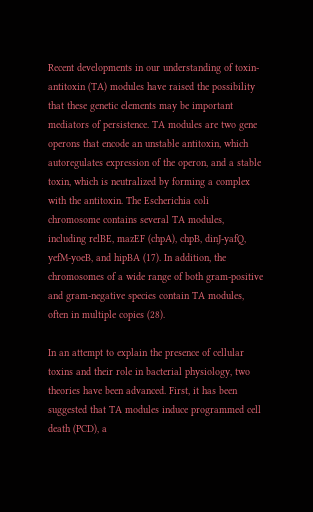Recent developments in our understanding of toxin-antitoxin (TA) modules have raised the possibility that these genetic elements may be important mediators of persistence. TA modules are two gene operons that encode an unstable antitoxin, which autoregulates expression of the operon, and a stable toxin, which is neutralized by forming a complex with the antitoxin. The Escherichia coli chromosome contains several TA modules, including relBE, mazEF (chpA), chpB, dinJ-yafQ, yefM-yoeB, and hipBA (17). In addition, the chromosomes of a wide range of both gram-positive and gram-negative species contain TA modules, often in multiple copies (28).

In an attempt to explain the presence of cellular toxins and their role in bacterial physiology, two theories have been advanced. First, it has been suggested that TA modules induce programmed cell death (PCD), a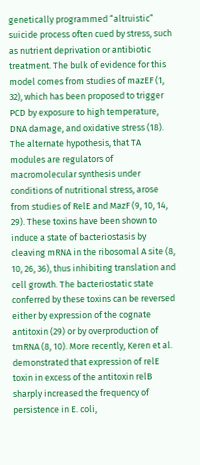genetically programmed “altruistic” suicide process often cued by stress, such as nutrient deprivation or antibiotic treatment. The bulk of evidence for this model comes from studies of mazEF (1, 32), which has been proposed to trigger PCD by exposure to high temperature, DNA damage, and oxidative stress (18). The alternate hypothesis, that TA modules are regulators of macromolecular synthesis under conditions of nutritional stress, arose from studies of RelE and MazF (9, 10, 14, 29). These toxins have been shown to induce a state of bacteriostasis by cleaving mRNA in the ribosomal A site (8, 10, 26, 36), thus inhibiting translation and cell growth. The bacteriostatic state conferred by these toxins can be reversed either by expression of the cognate antitoxin (29) or by overproduction of tmRNA (8, 10). More recently, Keren et al. demonstrated that expression of relE toxin in excess of the antitoxin relB sharply increased the frequency of persistence in E. coli,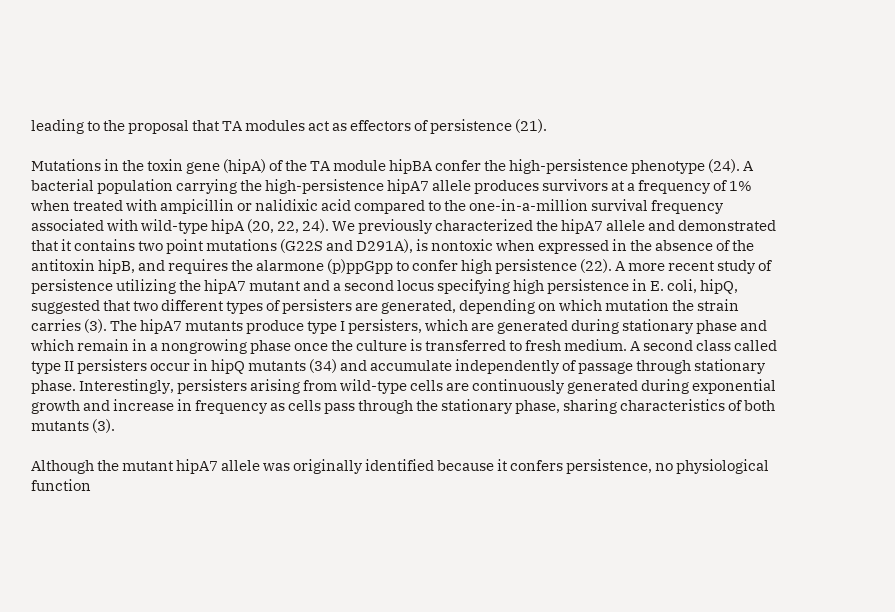leading to the proposal that TA modules act as effectors of persistence (21).

Mutations in the toxin gene (hipA) of the TA module hipBA confer the high-persistence phenotype (24). A bacterial population carrying the high-persistence hipA7 allele produces survivors at a frequency of 1% when treated with ampicillin or nalidixic acid compared to the one-in-a-million survival frequency associated with wild-type hipA (20, 22, 24). We previously characterized the hipA7 allele and demonstrated that it contains two point mutations (G22S and D291A), is nontoxic when expressed in the absence of the antitoxin hipB, and requires the alarmone (p)ppGpp to confer high persistence (22). A more recent study of persistence utilizing the hipA7 mutant and a second locus specifying high persistence in E. coli, hipQ, suggested that two different types of persisters are generated, depending on which mutation the strain carries (3). The hipA7 mutants produce type I persisters, which are generated during stationary phase and which remain in a nongrowing phase once the culture is transferred to fresh medium. A second class called type II persisters occur in hipQ mutants (34) and accumulate independently of passage through stationary phase. Interestingly, persisters arising from wild-type cells are continuously generated during exponential growth and increase in frequency as cells pass through the stationary phase, sharing characteristics of both mutants (3).

Although the mutant hipA7 allele was originally identified because it confers persistence, no physiological function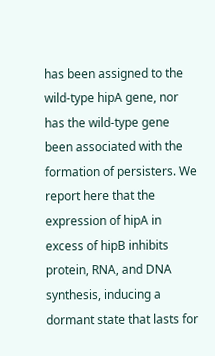has been assigned to the wild-type hipA gene, nor has the wild-type gene been associated with the formation of persisters. We report here that the expression of hipA in excess of hipB inhibits protein, RNA, and DNA synthesis, inducing a dormant state that lasts for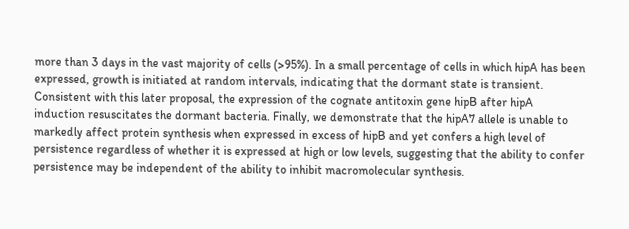more than 3 days in the vast majority of cells (>95%). In a small percentage of cells in which hipA has been expressed, growth is initiated at random intervals, indicating that the dormant state is transient. Consistent with this later proposal, the expression of the cognate antitoxin gene hipB after hipA induction resuscitates the dormant bacteria. Finally, we demonstrate that the hipA7 allele is unable to markedly affect protein synthesis when expressed in excess of hipB and yet confers a high level of persistence regardless of whether it is expressed at high or low levels, suggesting that the ability to confer persistence may be independent of the ability to inhibit macromolecular synthesis.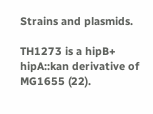Strains and plasmids.

TH1273 is a hipB+ hipA::kan derivative of MG1655 (22).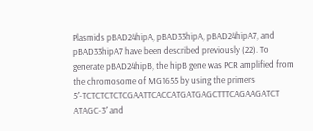Plasmids pBAD24hipA, pBAD33hipA, pBAD24hipA7, and pBAD33hipA7 have been described previously (22). To generate pBAD24hipB, the hipB gene was PCR amplified from the chromosome of MG1655 by using the primers 5′-TCTCTCTCTCGAATTCACCATGATGAGCTTTCAGAAGATCT ATAGC-3′ and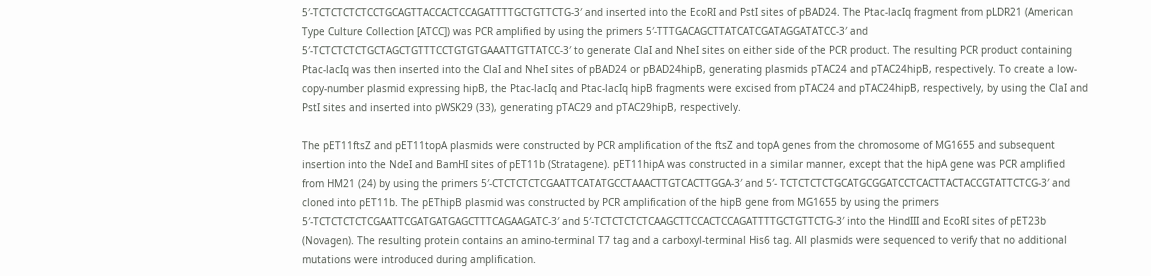5′-TCTCTCTCTCCTGCAGTTACCACTCCAGATTTTGCTGTTCTG-3′ and inserted into the EcoRI and PstI sites of pBAD24. The Ptac-lacIq fragment from pLDR21 (American Type Culture Collection [ATCC]) was PCR amplified by using the primers 5′-TTTGACAGCTTATCATCGATAGGATATCC-3′ and 5′-TCTCTCTCTGCTAGCTGTTTCCTGTGTGAAATTGTTATCC-3′ to generate ClaI and NheI sites on either side of the PCR product. The resulting PCR product containing Ptac-lacIq was then inserted into the ClaI and NheI sites of pBAD24 or pBAD24hipB, generating plasmids pTAC24 and pTAC24hipB, respectively. To create a low-copy-number plasmid expressing hipB, the Ptac-lacIq and Ptac-lacIq hipB fragments were excised from pTAC24 and pTAC24hipB, respectively, by using the ClaI and PstI sites and inserted into pWSK29 (33), generating pTAC29 and pTAC29hipB, respectively.

The pET11ftsZ and pET11topA plasmids were constructed by PCR amplification of the ftsZ and topA genes from the chromosome of MG1655 and subsequent insertion into the NdeI and BamHI sites of pET11b (Stratagene). pET11hipA was constructed in a similar manner, except that the hipA gene was PCR amplified from HM21 (24) by using the primers 5′-CTCTCTCTCGAATTCATATGCCTAAACTTGTCACTTGGA-3′ and 5′- TCTCTCTCTGCATGCGGATCCTCACTTACTACCGTATTCTCG-3′ and cloned into pET11b. The pEThipB plasmid was constructed by PCR amplification of the hipB gene from MG1655 by using the primers 5′-TCTCTCTCTCGAATTCGATGATGAGCTTTCAGAAGATC-3′ and 5′-TCTCTCTCTCAAGCTTCCACTCCAGATTTTGCTGTTCTG-3′ into the HindIII and EcoRI sites of pET23b (Novagen). The resulting protein contains an amino-terminal T7 tag and a carboxyl-terminal His6 tag. All plasmids were sequenced to verify that no additional mutations were introduced during amplification.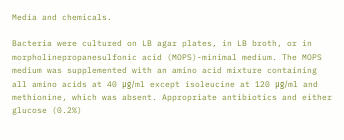Media and chemicals.

Bacteria were cultured on LB agar plates, in LB broth, or in morpholinepropanesulfonic acid (MOPS)-minimal medium. The MOPS medium was supplemented with an amino acid mixture containing all amino acids at 40 μg/ml except isoleucine at 120 μg/ml and methionine, which was absent. Appropriate antibiotics and either glucose (0.2%)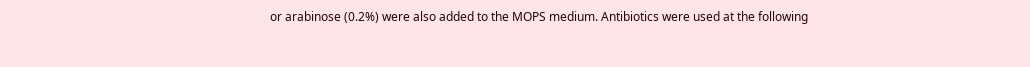or arabinose (0.2%) were also added to the MOPS medium. Antibiotics were used at the following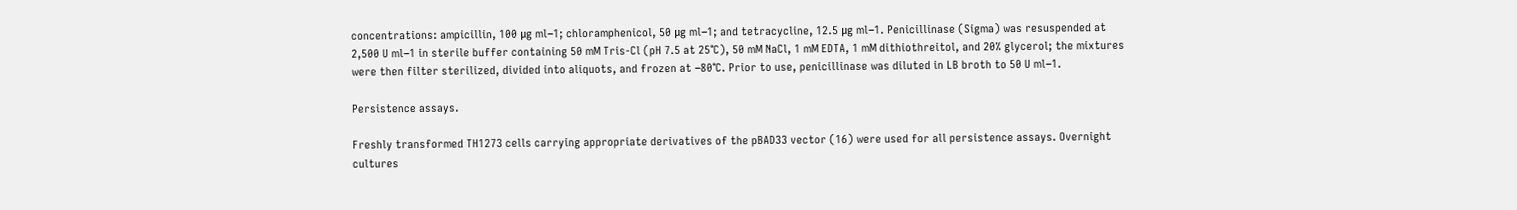concentrations: ampicillin, 100 μg ml−1; chloramphenicol, 50 μg ml−1; and tetracycline, 12.5 μg ml−1. Penicillinase (Sigma) was resuspended at 2,500 U ml−1 in sterile buffer containing 50 mM Tris-Cl (pH 7.5 at 25°C), 50 mM NaCl, 1 mM EDTA, 1 mM dithiothreitol, and 20% glycerol; the mixtures were then filter sterilized, divided into aliquots, and frozen at −80°C. Prior to use, penicillinase was diluted in LB broth to 50 U ml−1.

Persistence assays.

Freshly transformed TH1273 cells carrying appropriate derivatives of the pBAD33 vector (16) were used for all persistence assays. Overnight cultures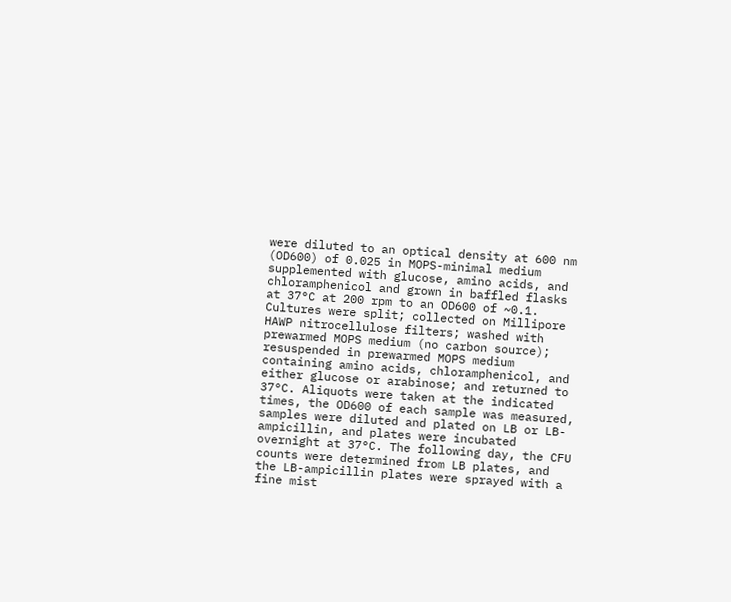were diluted to an optical density at 600 nm (OD600) of 0.025 in MOPS-minimal medium supplemented with glucose, amino acids, and chloramphenicol and grown in baffled flasks at 37°C at 200 rpm to an OD600 of ~0.1. Cultures were split; collected on Millipore HAWP nitrocellulose filters; washed with prewarmed MOPS medium (no carbon source); resuspended in prewarmed MOPS medium containing amino acids, chloramphenicol, and either glucose or arabinose; and returned to 37°C. Aliquots were taken at the indicated times, the OD600 of each sample was measured, samples were diluted and plated on LB or LB-ampicillin, and plates were incubated overnight at 37°C. The following day, the CFU counts were determined from LB plates, and the LB-ampicillin plates were sprayed with a fine mist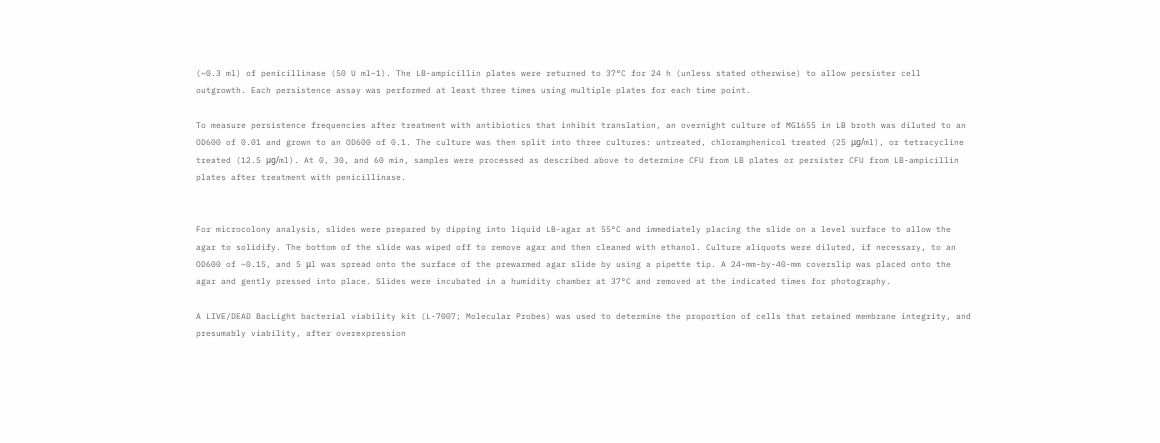(~0.3 ml) of penicillinase (50 U ml−1). The LB-ampicillin plates were returned to 37°C for 24 h (unless stated otherwise) to allow persister cell outgrowth. Each persistence assay was performed at least three times using multiple plates for each time point.

To measure persistence frequencies after treatment with antibiotics that inhibit translation, an overnight culture of MG1655 in LB broth was diluted to an OD600 of 0.01 and grown to an OD600 of 0.1. The culture was then split into three cultures: untreated, chloramphenicol treated (25 μg/ml), or tetracycline treated (12.5 μg/ml). At 0, 30, and 60 min, samples were processed as described above to determine CFU from LB plates or persister CFU from LB-ampicillin plates after treatment with penicillinase.


For microcolony analysis, slides were prepared by dipping into liquid LB-agar at 55°C and immediately placing the slide on a level surface to allow the agar to solidify. The bottom of the slide was wiped off to remove agar and then cleaned with ethanol. Culture aliquots were diluted, if necessary, to an OD600 of ~0.15, and 5 μl was spread onto the surface of the prewarmed agar slide by using a pipette tip. A 24-mm-by-40-mm coverslip was placed onto the agar and gently pressed into place. Slides were incubated in a humidity chamber at 37°C and removed at the indicated times for photography.

A LIVE/DEAD BacLight bacterial viability kit (L-7007; Molecular Probes) was used to determine the proportion of cells that retained membrane integrity, and presumably viability, after overexpression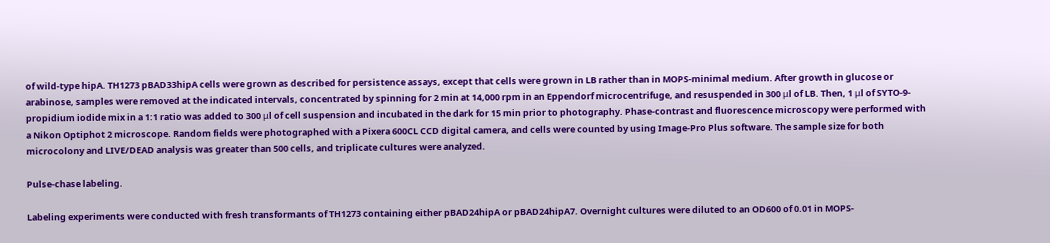of wild-type hipA. TH1273 pBAD33hipA cells were grown as described for persistence assays, except that cells were grown in LB rather than in MOPS-minimal medium. After growth in glucose or arabinose, samples were removed at the indicated intervals, concentrated by spinning for 2 min at 14,000 rpm in an Eppendorf microcentrifuge, and resuspended in 300 μl of LB. Then, 1 μl of SYTO-9-propidium iodide mix in a 1:1 ratio was added to 300 μl of cell suspension and incubated in the dark for 15 min prior to photography. Phase-contrast and fluorescence microscopy were performed with a Nikon Optiphot 2 microscope. Random fields were photographed with a Pixera 600CL CCD digital camera, and cells were counted by using Image-Pro Plus software. The sample size for both microcolony and LIVE/DEAD analysis was greater than 500 cells, and triplicate cultures were analyzed.

Pulse-chase labeling.

Labeling experiments were conducted with fresh transformants of TH1273 containing either pBAD24hipA or pBAD24hipA7. Overnight cultures were diluted to an OD600 of 0.01 in MOPS-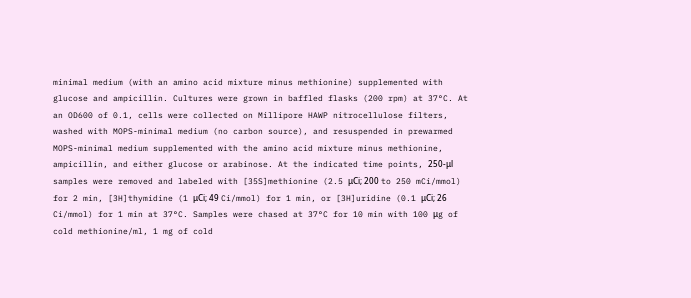minimal medium (with an amino acid mixture minus methionine) supplemented with glucose and ampicillin. Cultures were grown in baffled flasks (200 rpm) at 37°C. At an OD600 of 0.1, cells were collected on Millipore HAWP nitrocellulose filters, washed with MOPS-minimal medium (no carbon source), and resuspended in prewarmed MOPS-minimal medium supplemented with the amino acid mixture minus methionine, ampicillin, and either glucose or arabinose. At the indicated time points, 250-μl samples were removed and labeled with [35S]methionine (2.5 μCi; 200 to 250 mCi/mmol) for 2 min, [3H]thymidine (1 μCi; 49 Ci/mmol) for 1 min, or [3H]uridine (0.1 μCi; 26 Ci/mmol) for 1 min at 37°C. Samples were chased at 37°C for 10 min with 100 μg of cold methionine/ml, 1 mg of cold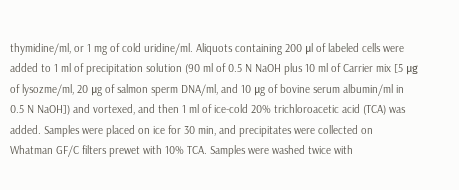thymidine/ml, or 1 mg of cold uridine/ml. Aliquots containing 200 μl of labeled cells were added to 1 ml of precipitation solution (90 ml of 0.5 N NaOH plus 10 ml of Carrier mix [5 μg of lysozme/ml, 20 μg of salmon sperm DNA/ml, and 10 μg of bovine serum albumin/ml in 0.5 N NaOH]) and vortexed, and then 1 ml of ice-cold 20% trichloroacetic acid (TCA) was added. Samples were placed on ice for 30 min, and precipitates were collected on Whatman GF/C filters prewet with 10% TCA. Samples were washed twice with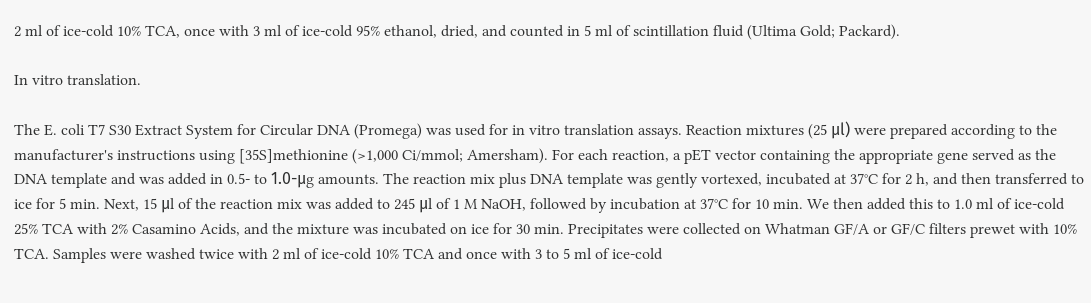2 ml of ice-cold 10% TCA, once with 3 ml of ice-cold 95% ethanol, dried, and counted in 5 ml of scintillation fluid (Ultima Gold; Packard).

In vitro translation.

The E. coli T7 S30 Extract System for Circular DNA (Promega) was used for in vitro translation assays. Reaction mixtures (25 μl) were prepared according to the manufacturer's instructions using [35S]methionine (>1,000 Ci/mmol; Amersham). For each reaction, a pET vector containing the appropriate gene served as the DNA template and was added in 0.5- to 1.0-μg amounts. The reaction mix plus DNA template was gently vortexed, incubated at 37°C for 2 h, and then transferred to ice for 5 min. Next, 15 μl of the reaction mix was added to 245 μl of 1 M NaOH, followed by incubation at 37°C for 10 min. We then added this to 1.0 ml of ice-cold 25% TCA with 2% Casamino Acids, and the mixture was incubated on ice for 30 min. Precipitates were collected on Whatman GF/A or GF/C filters prewet with 10% TCA. Samples were washed twice with 2 ml of ice-cold 10% TCA and once with 3 to 5 ml of ice-cold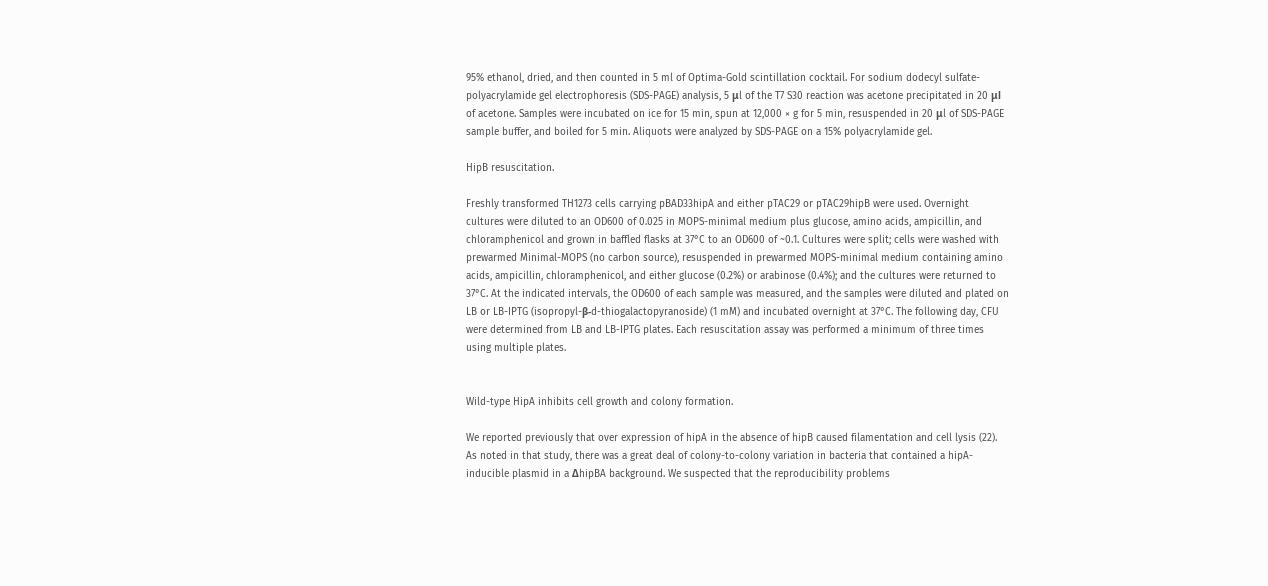95% ethanol, dried, and then counted in 5 ml of Optima-Gold scintillation cocktail. For sodium dodecyl sulfate-polyacrylamide gel electrophoresis (SDS-PAGE) analysis, 5 μl of the T7 S30 reaction was acetone precipitated in 20 μl of acetone. Samples were incubated on ice for 15 min, spun at 12,000 × g for 5 min, resuspended in 20 μl of SDS-PAGE sample buffer, and boiled for 5 min. Aliquots were analyzed by SDS-PAGE on a 15% polyacrylamide gel.

HipB resuscitation.

Freshly transformed TH1273 cells carrying pBAD33hipA and either pTAC29 or pTAC29hipB were used. Overnight cultures were diluted to an OD600 of 0.025 in MOPS-minimal medium plus glucose, amino acids, ampicillin, and chloramphenicol and grown in baffled flasks at 37°C to an OD600 of ~0.1. Cultures were split; cells were washed with prewarmed Minimal-MOPS (no carbon source), resuspended in prewarmed MOPS-minimal medium containing amino acids, ampicillin, chloramphenicol, and either glucose (0.2%) or arabinose (0.4%); and the cultures were returned to 37°C. At the indicated intervals, the OD600 of each sample was measured, and the samples were diluted and plated on LB or LB-IPTG (isopropyl-β-d-thiogalactopyranoside) (1 mM) and incubated overnight at 37°C. The following day, CFU were determined from LB and LB-IPTG plates. Each resuscitation assay was performed a minimum of three times using multiple plates.


Wild-type HipA inhibits cell growth and colony formation.

We reported previously that over expression of hipA in the absence of hipB caused filamentation and cell lysis (22). As noted in that study, there was a great deal of colony-to-colony variation in bacteria that contained a hipA-inducible plasmid in a ΔhipBA background. We suspected that the reproducibility problems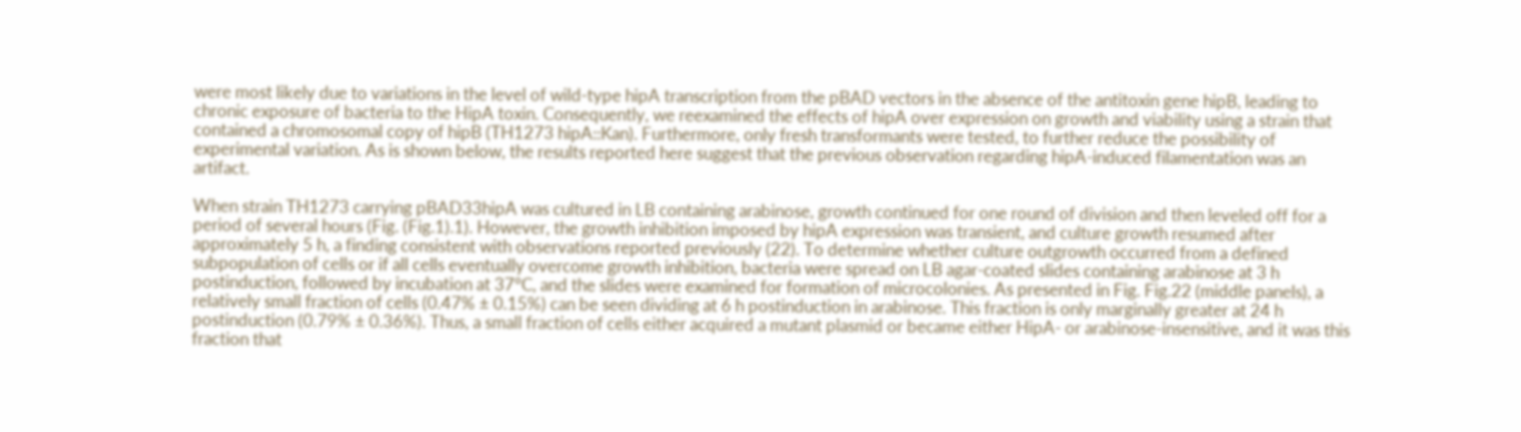were most likely due to variations in the level of wild-type hipA transcription from the pBAD vectors in the absence of the antitoxin gene hipB, leading to chronic exposure of bacteria to the HipA toxin. Consequently, we reexamined the effects of hipA over expression on growth and viability using a strain that contained a chromosomal copy of hipB (TH1273 hipA::Kan). Furthermore, only fresh transformants were tested, to further reduce the possibility of experimental variation. As is shown below, the results reported here suggest that the previous observation regarding hipA-induced filamentation was an artifact.

When strain TH1273 carrying pBAD33hipA was cultured in LB containing arabinose, growth continued for one round of division and then leveled off for a period of several hours (Fig. (Fig.1).1). However, the growth inhibition imposed by hipA expression was transient, and culture growth resumed after approximately 5 h, a finding consistent with observations reported previously (22). To determine whether culture outgrowth occurred from a defined subpopulation of cells or if all cells eventually overcome growth inhibition, bacteria were spread on LB agar-coated slides containing arabinose at 3 h postinduction, followed by incubation at 37°C, and the slides were examined for formation of microcolonies. As presented in Fig. Fig.22 (middle panels), a relatively small fraction of cells (0.47% ± 0.15%) can be seen dividing at 6 h postinduction in arabinose. This fraction is only marginally greater at 24 h postinduction (0.79% ± 0.36%). Thus, a small fraction of cells either acquired a mutant plasmid or became either HipA- or arabinose-insensitive, and it was this fraction that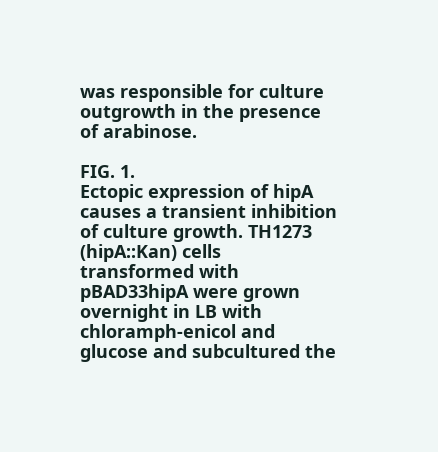was responsible for culture outgrowth in the presence of arabinose.

FIG. 1.
Ectopic expression of hipA causes a transient inhibition of culture growth. TH1273 (hipA::Kan) cells transformed with pBAD33hipA were grown overnight in LB with chloramph-enicol and glucose and subcultured the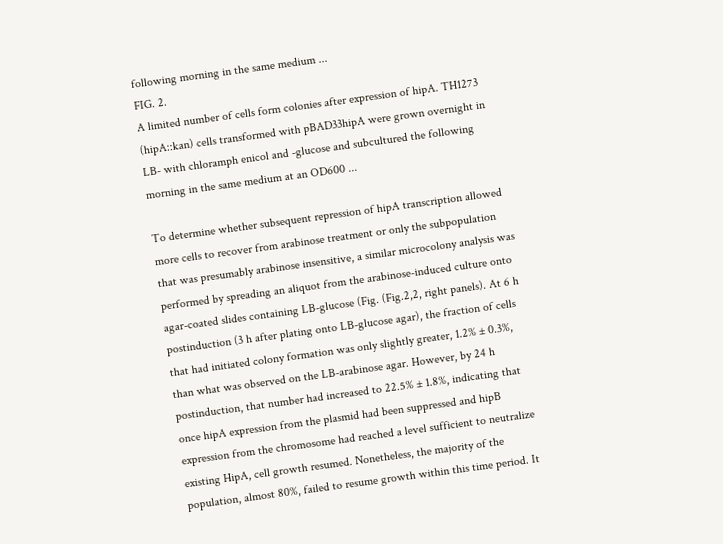following morning in the same medium ...
FIG. 2.
A limited number of cells form colonies after expression of hipA. TH1273 (hipA::kan) cells transformed with pBAD33hipA were grown overnight in LB- with chloramph enicol and -glucose and subcultured the following morning in the same medium at an OD600 ...

To determine whether subsequent repression of hipA transcription allowed more cells to recover from arabinose treatment or only the subpopulation that was presumably arabinose insensitive, a similar microcolony analysis was performed by spreading an aliquot from the arabinose-induced culture onto agar-coated slides containing LB-glucose (Fig. (Fig.2,2, right panels). At 6 h postinduction (3 h after plating onto LB-glucose agar), the fraction of cells that had initiated colony formation was only slightly greater, 1.2% ± 0.3%, than what was observed on the LB-arabinose agar. However, by 24 h postinduction, that number had increased to 22.5% ± 1.8%, indicating that once hipA expression from the plasmid had been suppressed and hipB expression from the chromosome had reached a level sufficient to neutralize existing HipA, cell growth resumed. Nonetheless, the majority of the population, almost 80%, failed to resume growth within this time period. It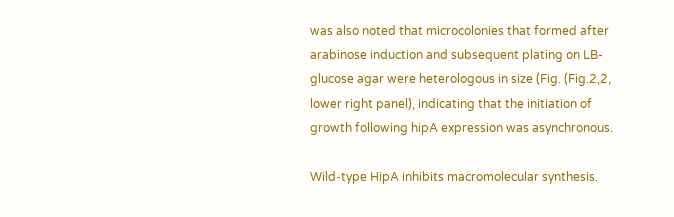was also noted that microcolonies that formed after arabinose induction and subsequent plating on LB-glucose agar were heterologous in size (Fig. (Fig.2,2, lower right panel), indicating that the initiation of growth following hipA expression was asynchronous.

Wild-type HipA inhibits macromolecular synthesis.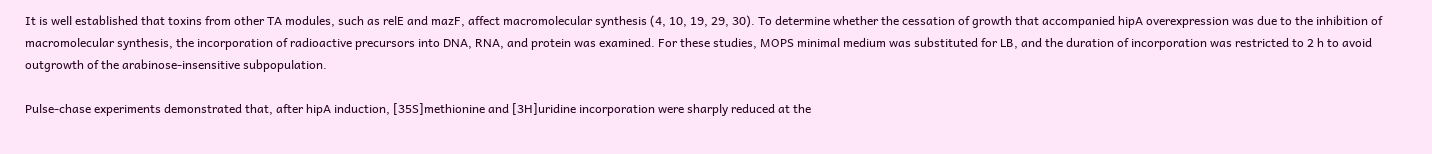It is well established that toxins from other TA modules, such as relE and mazF, affect macromolecular synthesis (4, 10, 19, 29, 30). To determine whether the cessation of growth that accompanied hipA overexpression was due to the inhibition of macromolecular synthesis, the incorporation of radioactive precursors into DNA, RNA, and protein was examined. For these studies, MOPS minimal medium was substituted for LB, and the duration of incorporation was restricted to 2 h to avoid outgrowth of the arabinose-insensitive subpopulation.

Pulse-chase experiments demonstrated that, after hipA induction, [35S]methionine and [3H]uridine incorporation were sharply reduced at the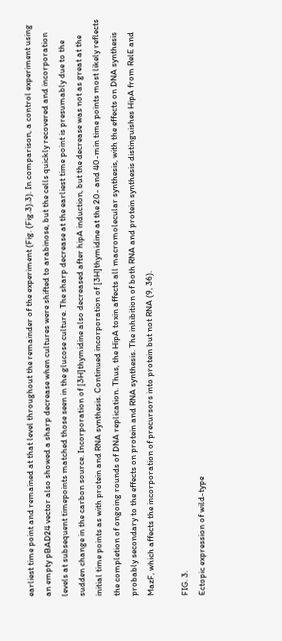earliest time point and remained at that level throughout the remainder of the experiment (Fig. (Fig.3).3). In comparison, a control experiment using an empty pBAD24 vector also showed a sharp decrease when cultures were shifted to arabinose, but the cells quickly recovered and incorporation levels at subsequent timepoints matched those seen in the glucose culture. The sharp decrease at the earliest time point is presumably due to the sudden change in the carbon source. Incorporation of [3H]thymidine also decreased after hipA induction, but the decrease was not as great at the initial time points as with protein and RNA synthesis. Continued incorporation of [3H]thymidine at the 20- and 40-min time points most likely reflects the completion of ongoing rounds of DNA replication. Thus, the HipA toxin affects all macromolecular synthesis, with the effects on DNA synthesis probably secondary to the effects on protein and RNA synthesis. The inhibition of both RNA and protein synthesis distinguishes HipA from RelE and MazF, which affects the incorporation of precursors into protein but not RNA (9, 36).

FIG. 3.
Ectopic expression of wild-type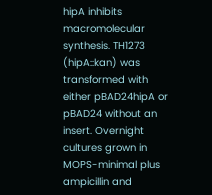hipA inhibits macromolecular synthesis. TH1273 (hipA::kan) was transformed with either pBAD24hipA or pBAD24 without an insert. Overnight cultures grown in MOPS-minimal plus ampicillin and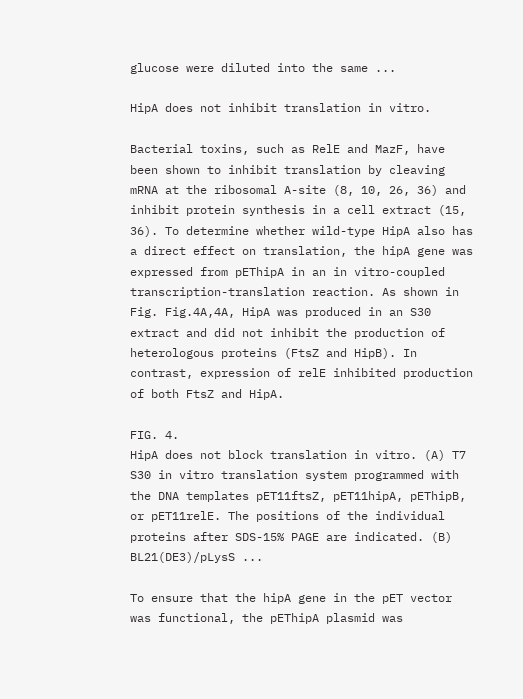glucose were diluted into the same ...

HipA does not inhibit translation in vitro.

Bacterial toxins, such as RelE and MazF, have been shown to inhibit translation by cleaving mRNA at the ribosomal A-site (8, 10, 26, 36) and inhibit protein synthesis in a cell extract (15, 36). To determine whether wild-type HipA also has a direct effect on translation, the hipA gene was expressed from pEThipA in an in vitro-coupled transcription-translation reaction. As shown in Fig. Fig.4A,4A, HipA was produced in an S30 extract and did not inhibit the production of heterologous proteins (FtsZ and HipB). In contrast, expression of relE inhibited production of both FtsZ and HipA.

FIG. 4.
HipA does not block translation in vitro. (A) T7 S30 in vitro translation system programmed with the DNA templates pET11ftsZ, pET11hipA, pEThipB, or pET11relE. The positions of the individual proteins after SDS-15% PAGE are indicated. (B) BL21(DE3)/pLysS ...

To ensure that the hipA gene in the pET vector was functional, the pEThipA plasmid was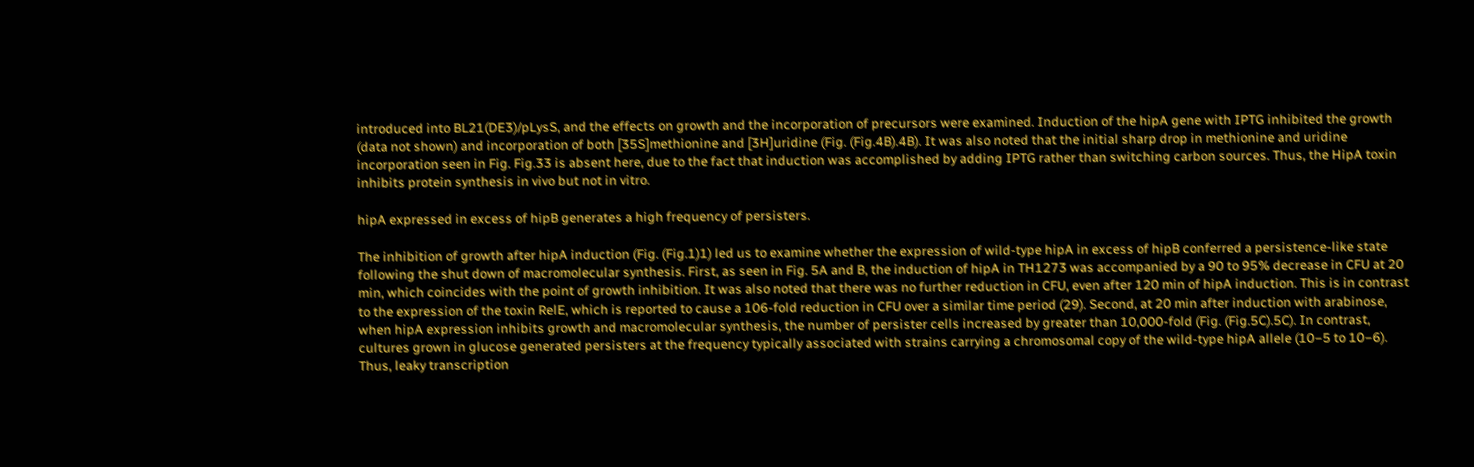introduced into BL21(DE3)/pLysS, and the effects on growth and the incorporation of precursors were examined. Induction of the hipA gene with IPTG inhibited the growth (data not shown) and incorporation of both [35S]methionine and [3H]uridine (Fig. (Fig.4B).4B). It was also noted that the initial sharp drop in methionine and uridine incorporation seen in Fig. Fig.33 is absent here, due to the fact that induction was accomplished by adding IPTG rather than switching carbon sources. Thus, the HipA toxin inhibits protein synthesis in vivo but not in vitro.

hipA expressed in excess of hipB generates a high frequency of persisters.

The inhibition of growth after hipA induction (Fig. (Fig.1)1) led us to examine whether the expression of wild-type hipA in excess of hipB conferred a persistence-like state following the shut down of macromolecular synthesis. First, as seen in Fig. 5A and B, the induction of hipA in TH1273 was accompanied by a 90 to 95% decrease in CFU at 20 min, which coincides with the point of growth inhibition. It was also noted that there was no further reduction in CFU, even after 120 min of hipA induction. This is in contrast to the expression of the toxin RelE, which is reported to cause a 106-fold reduction in CFU over a similar time period (29). Second, at 20 min after induction with arabinose, when hipA expression inhibits growth and macromolecular synthesis, the number of persister cells increased by greater than 10,000-fold (Fig. (Fig.5C).5C). In contrast, cultures grown in glucose generated persisters at the frequency typically associated with strains carrying a chromosomal copy of the wild-type hipA allele (10−5 to 10−6). Thus, leaky transcription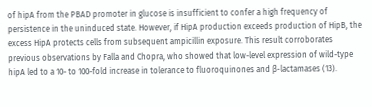of hipA from the PBAD promoter in glucose is insufficient to confer a high frequency of persistence in the uninduced state. However, if HipA production exceeds production of HipB, the excess HipA protects cells from subsequent ampicillin exposure. This result corroborates previous observations by Falla and Chopra, who showed that low-level expression of wild-type hipA led to a 10- to 100-fold increase in tolerance to fluoroquinones and β-lactamases (13).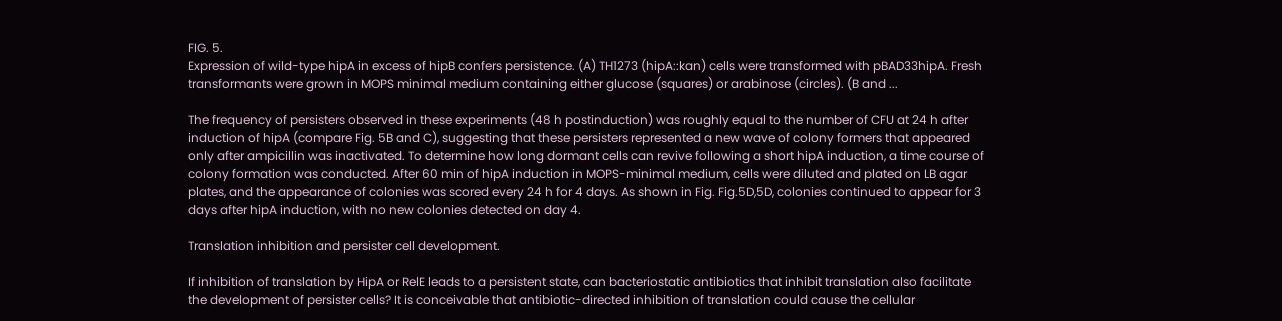FIG. 5.
Expression of wild-type hipA in excess of hipB confers persistence. (A) TH1273 (hipA::kan) cells were transformed with pBAD33hipA. Fresh transformants were grown in MOPS minimal medium containing either glucose (squares) or arabinose (circles). (B and ...

The frequency of persisters observed in these experiments (48 h postinduction) was roughly equal to the number of CFU at 24 h after induction of hipA (compare Fig. 5B and C), suggesting that these persisters represented a new wave of colony formers that appeared only after ampicillin was inactivated. To determine how long dormant cells can revive following a short hipA induction, a time course of colony formation was conducted. After 60 min of hipA induction in MOPS-minimal medium, cells were diluted and plated on LB agar plates, and the appearance of colonies was scored every 24 h for 4 days. As shown in Fig. Fig.5D,5D, colonies continued to appear for 3 days after hipA induction, with no new colonies detected on day 4.

Translation inhibition and persister cell development.

If inhibition of translation by HipA or RelE leads to a persistent state, can bacteriostatic antibiotics that inhibit translation also facilitate the development of persister cells? It is conceivable that antibiotic-directed inhibition of translation could cause the cellular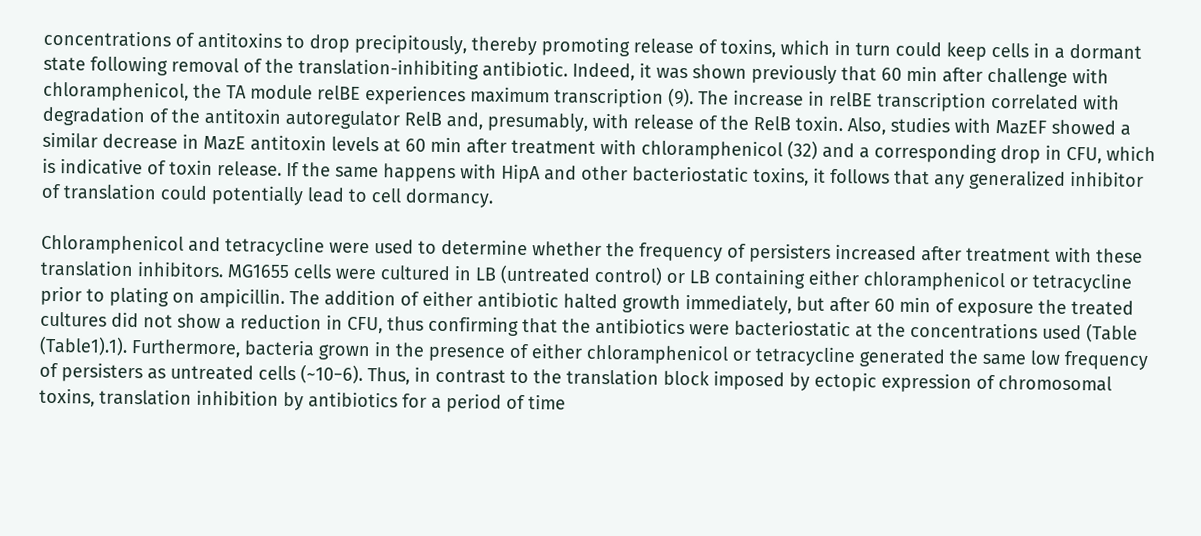concentrations of antitoxins to drop precipitously, thereby promoting release of toxins, which in turn could keep cells in a dormant state following removal of the translation-inhibiting antibiotic. Indeed, it was shown previously that 60 min after challenge with chloramphenicol, the TA module relBE experiences maximum transcription (9). The increase in relBE transcription correlated with degradation of the antitoxin autoregulator RelB and, presumably, with release of the RelB toxin. Also, studies with MazEF showed a similar decrease in MazE antitoxin levels at 60 min after treatment with chloramphenicol (32) and a corresponding drop in CFU, which is indicative of toxin release. If the same happens with HipA and other bacteriostatic toxins, it follows that any generalized inhibitor of translation could potentially lead to cell dormancy.

Chloramphenicol and tetracycline were used to determine whether the frequency of persisters increased after treatment with these translation inhibitors. MG1655 cells were cultured in LB (untreated control) or LB containing either chloramphenicol or tetracycline prior to plating on ampicillin. The addition of either antibiotic halted growth immediately, but after 60 min of exposure the treated cultures did not show a reduction in CFU, thus confirming that the antibiotics were bacteriostatic at the concentrations used (Table (Table1).1). Furthermore, bacteria grown in the presence of either chloramphenicol or tetracycline generated the same low frequency of persisters as untreated cells (~10−6). Thus, in contrast to the translation block imposed by ectopic expression of chromosomal toxins, translation inhibition by antibiotics for a period of time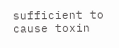sufficient to cause toxin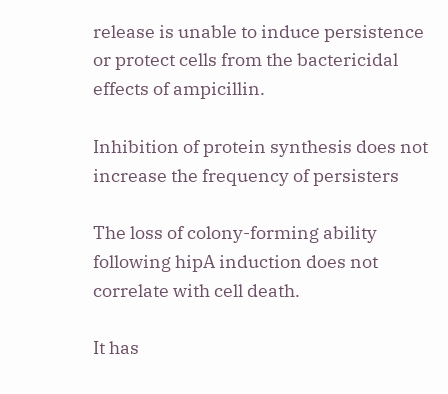release is unable to induce persistence or protect cells from the bactericidal effects of ampicillin.

Inhibition of protein synthesis does not increase the frequency of persisters

The loss of colony-forming ability following hipA induction does not correlate with cell death.

It has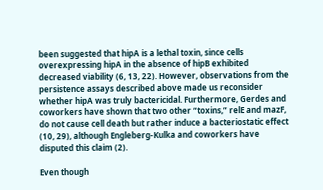been suggested that hipA is a lethal toxin, since cells overexpressing hipA in the absence of hipB exhibited decreased viability (6, 13, 22). However, observations from the persistence assays described above made us reconsider whether hipA was truly bactericidal. Furthermore, Gerdes and coworkers have shown that two other “toxins,” relE and mazF, do not cause cell death but rather induce a bacteriostatic effect (10, 29), although Engleberg-Kulka and coworkers have disputed this claim (2).

Even though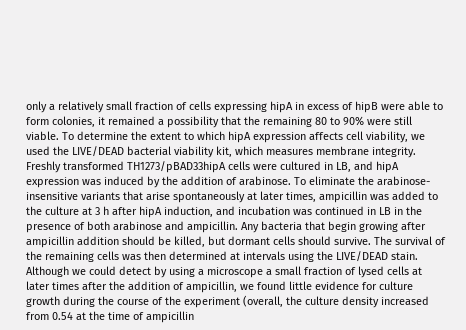only a relatively small fraction of cells expressing hipA in excess of hipB were able to form colonies, it remained a possibility that the remaining 80 to 90% were still viable. To determine the extent to which hipA expression affects cell viability, we used the LIVE/DEAD bacterial viability kit, which measures membrane integrity. Freshly transformed TH1273/pBAD33hipA cells were cultured in LB, and hipA expression was induced by the addition of arabinose. To eliminate the arabinose-insensitive variants that arise spontaneously at later times, ampicillin was added to the culture at 3 h after hipA induction, and incubation was continued in LB in the presence of both arabinose and ampicillin. Any bacteria that begin growing after ampicillin addition should be killed, but dormant cells should survive. The survival of the remaining cells was then determined at intervals using the LIVE/DEAD stain. Although we could detect by using a microscope a small fraction of lysed cells at later times after the addition of ampicillin, we found little evidence for culture growth during the course of the experiment (overall, the culture density increased from 0.54 at the time of ampicillin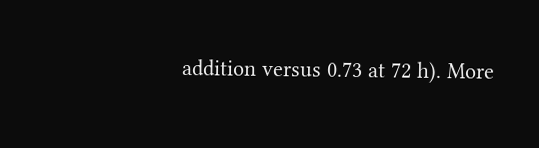addition versus 0.73 at 72 h). More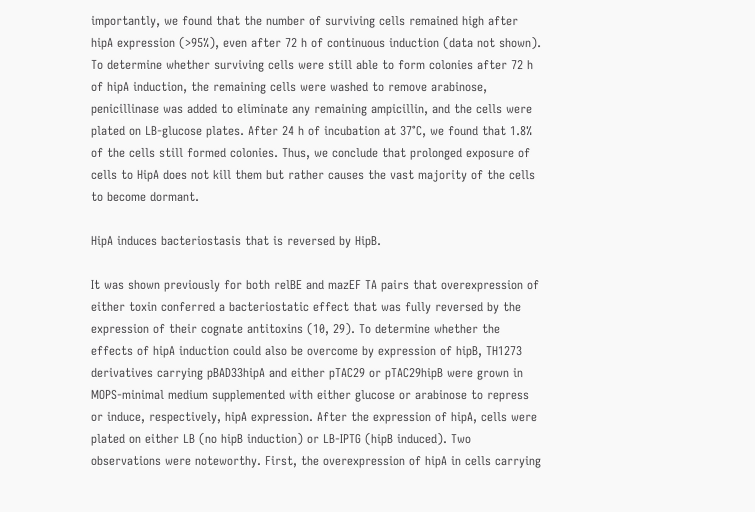importantly, we found that the number of surviving cells remained high after hipA expression (>95%), even after 72 h of continuous induction (data not shown). To determine whether surviving cells were still able to form colonies after 72 h of hipA induction, the remaining cells were washed to remove arabinose, penicillinase was added to eliminate any remaining ampicillin, and the cells were plated on LB-glucose plates. After 24 h of incubation at 37°C, we found that 1.8% of the cells still formed colonies. Thus, we conclude that prolonged exposure of cells to HipA does not kill them but rather causes the vast majority of the cells to become dormant.

HipA induces bacteriostasis that is reversed by HipB.

It was shown previously for both relBE and mazEF TA pairs that overexpression of either toxin conferred a bacteriostatic effect that was fully reversed by the expression of their cognate antitoxins (10, 29). To determine whether the effects of hipA induction could also be overcome by expression of hipB, TH1273 derivatives carrying pBAD33hipA and either pTAC29 or pTAC29hipB were grown in MOPS-minimal medium supplemented with either glucose or arabinose to repress or induce, respectively, hipA expression. After the expression of hipA, cells were plated on either LB (no hipB induction) or LB-IPTG (hipB induced). Two observations were noteworthy. First, the overexpression of hipA in cells carrying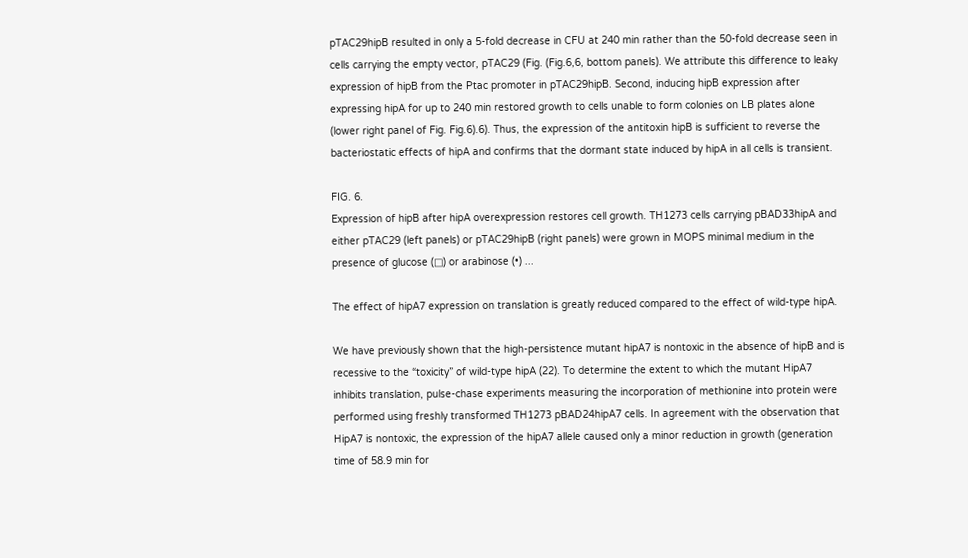pTAC29hipB resulted in only a 5-fold decrease in CFU at 240 min rather than the 50-fold decrease seen in cells carrying the empty vector, pTAC29 (Fig. (Fig.6,6, bottom panels). We attribute this difference to leaky expression of hipB from the Ptac promoter in pTAC29hipB. Second, inducing hipB expression after expressing hipA for up to 240 min restored growth to cells unable to form colonies on LB plates alone (lower right panel of Fig. Fig.6).6). Thus, the expression of the antitoxin hipB is sufficient to reverse the bacteriostatic effects of hipA and confirms that the dormant state induced by hipA in all cells is transient.

FIG. 6.
Expression of hipB after hipA overexpression restores cell growth. TH1273 cells carrying pBAD33hipA and either pTAC29 (left panels) or pTAC29hipB (right panels) were grown in MOPS minimal medium in the presence of glucose (□) or arabinose (•) ...

The effect of hipA7 expression on translation is greatly reduced compared to the effect of wild-type hipA.

We have previously shown that the high-persistence mutant hipA7 is nontoxic in the absence of hipB and is recessive to the “toxicity” of wild-type hipA (22). To determine the extent to which the mutant HipA7 inhibits translation, pulse-chase experiments measuring the incorporation of methionine into protein were performed using freshly transformed TH1273 pBAD24hipA7 cells. In agreement with the observation that HipA7 is nontoxic, the expression of the hipA7 allele caused only a minor reduction in growth (generation time of 58.9 min for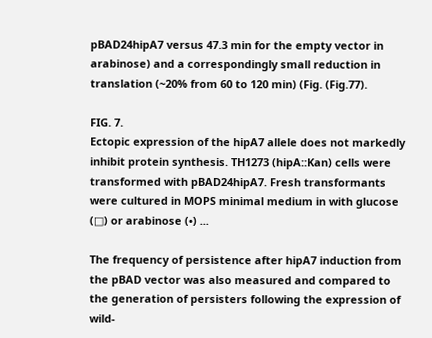pBAD24hipA7 versus 47.3 min for the empty vector in arabinose) and a correspondingly small reduction in translation (~20% from 60 to 120 min) (Fig. (Fig.77).

FIG. 7.
Ectopic expression of the hipA7 allele does not markedly inhibit protein synthesis. TH1273 (hipA::Kan) cells were transformed with pBAD24hipA7. Fresh transformants were cultured in MOPS minimal medium in with glucose (□) or arabinose (•) ...

The frequency of persistence after hipA7 induction from the pBAD vector was also measured and compared to the generation of persisters following the expression of wild-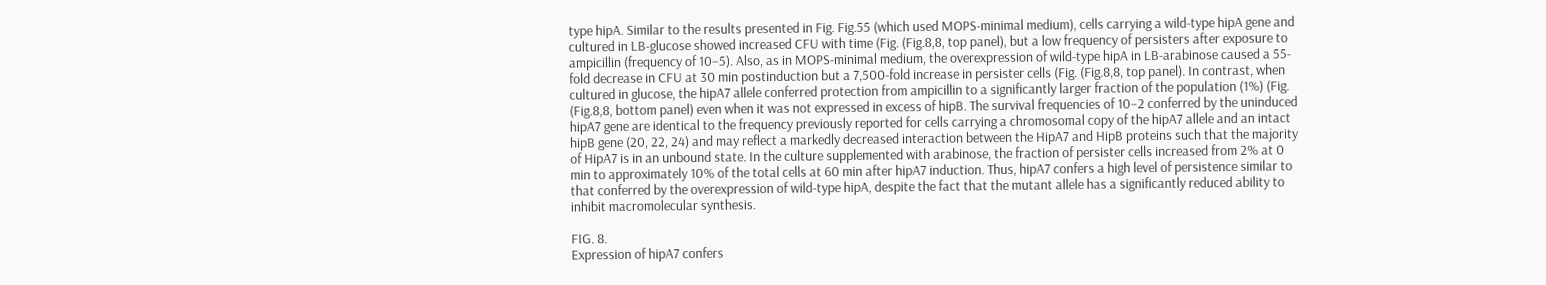type hipA. Similar to the results presented in Fig. Fig.55 (which used MOPS-minimal medium), cells carrying a wild-type hipA gene and cultured in LB-glucose showed increased CFU with time (Fig. (Fig.8,8, top panel), but a low frequency of persisters after exposure to ampicillin (frequency of 10−5). Also, as in MOPS-minimal medium, the overexpression of wild-type hipA in LB-arabinose caused a 55-fold decrease in CFU at 30 min postinduction but a 7,500-fold increase in persister cells (Fig. (Fig.8,8, top panel). In contrast, when cultured in glucose, the hipA7 allele conferred protection from ampicillin to a significantly larger fraction of the population (1%) (Fig. (Fig.8,8, bottom panel) even when it was not expressed in excess of hipB. The survival frequencies of 10−2 conferred by the uninduced hipA7 gene are identical to the frequency previously reported for cells carrying a chromosomal copy of the hipA7 allele and an intact hipB gene (20, 22, 24) and may reflect a markedly decreased interaction between the HipA7 and HipB proteins such that the majority of HipA7 is in an unbound state. In the culture supplemented with arabinose, the fraction of persister cells increased from 2% at 0 min to approximately 10% of the total cells at 60 min after hipA7 induction. Thus, hipA7 confers a high level of persistence similar to that conferred by the overexpression of wild-type hipA, despite the fact that the mutant allele has a significantly reduced ability to inhibit macromolecular synthesis.

FIG. 8.
Expression of hipA7 confers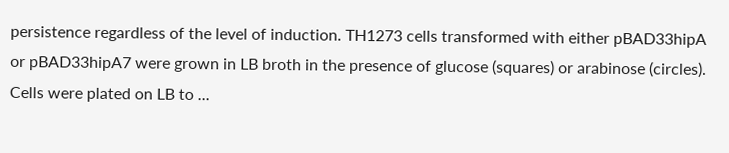persistence regardless of the level of induction. TH1273 cells transformed with either pBAD33hipA or pBAD33hipA7 were grown in LB broth in the presence of glucose (squares) or arabinose (circles). Cells were plated on LB to ...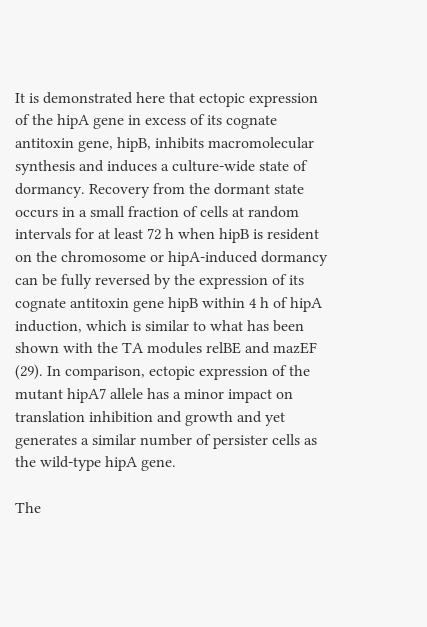It is demonstrated here that ectopic expression of the hipA gene in excess of its cognate antitoxin gene, hipB, inhibits macromolecular synthesis and induces a culture-wide state of dormancy. Recovery from the dormant state occurs in a small fraction of cells at random intervals for at least 72 h when hipB is resident on the chromosome or hipA-induced dormancy can be fully reversed by the expression of its cognate antitoxin gene hipB within 4 h of hipA induction, which is similar to what has been shown with the TA modules relBE and mazEF (29). In comparison, ectopic expression of the mutant hipA7 allele has a minor impact on translation inhibition and growth and yet generates a similar number of persister cells as the wild-type hipA gene.

The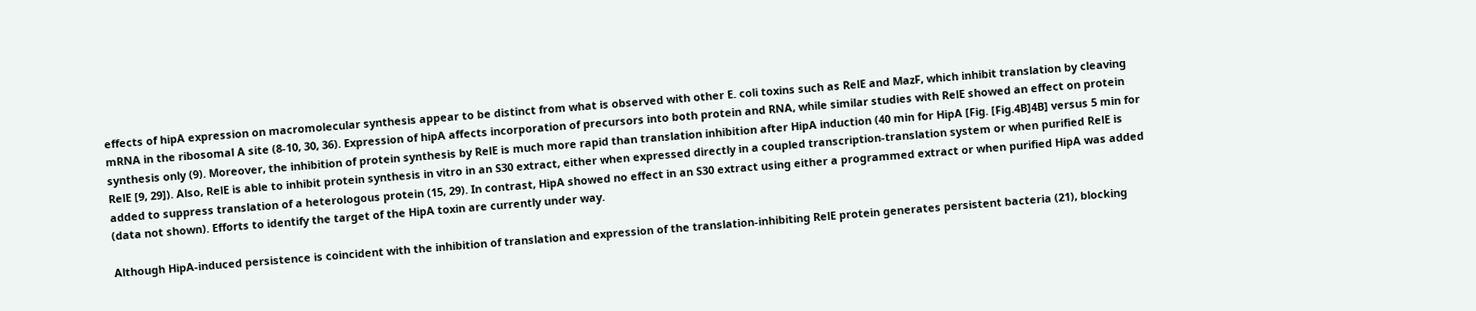effects of hipA expression on macromolecular synthesis appear to be distinct from what is observed with other E. coli toxins such as RelE and MazF, which inhibit translation by cleaving mRNA in the ribosomal A site (8-10, 30, 36). Expression of hipA affects incorporation of precursors into both protein and RNA, while similar studies with RelE showed an effect on protein synthesis only (9). Moreover, the inhibition of protein synthesis by RelE is much more rapid than translation inhibition after HipA induction (40 min for HipA [Fig. [Fig.4B]4B] versus 5 min for RelE [9, 29]). Also, RelE is able to inhibit protein synthesis in vitro in an S30 extract, either when expressed directly in a coupled transcription-translation system or when purified RelE is added to suppress translation of a heterologous protein (15, 29). In contrast, HipA showed no effect in an S30 extract using either a programmed extract or when purified HipA was added (data not shown). Efforts to identify the target of the HipA toxin are currently under way.

Although HipA-induced persistence is coincident with the inhibition of translation and expression of the translation-inhibiting RelE protein generates persistent bacteria (21), blocking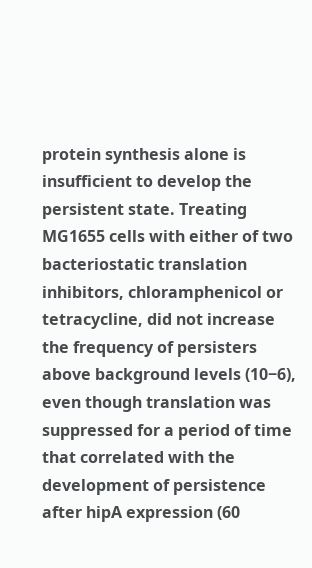protein synthesis alone is insufficient to develop the persistent state. Treating MG1655 cells with either of two bacteriostatic translation inhibitors, chloramphenicol or tetracycline, did not increase the frequency of persisters above background levels (10−6), even though translation was suppressed for a period of time that correlated with the development of persistence after hipA expression (60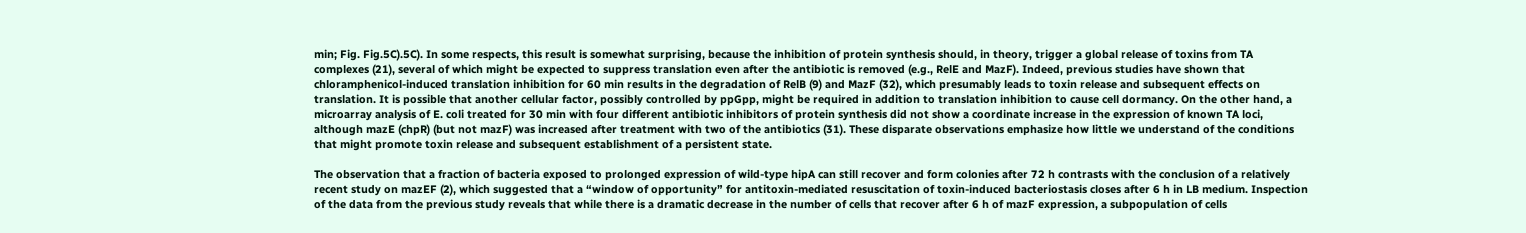min; Fig. Fig.5C).5C). In some respects, this result is somewhat surprising, because the inhibition of protein synthesis should, in theory, trigger a global release of toxins from TA complexes (21), several of which might be expected to suppress translation even after the antibiotic is removed (e.g., RelE and MazF). Indeed, previous studies have shown that chloramphenicol-induced translation inhibition for 60 min results in the degradation of RelB (9) and MazF (32), which presumably leads to toxin release and subsequent effects on translation. It is possible that another cellular factor, possibly controlled by ppGpp, might be required in addition to translation inhibition to cause cell dormancy. On the other hand, a microarray analysis of E. coli treated for 30 min with four different antibiotic inhibitors of protein synthesis did not show a coordinate increase in the expression of known TA loci, although mazE (chpR) (but not mazF) was increased after treatment with two of the antibiotics (31). These disparate observations emphasize how little we understand of the conditions that might promote toxin release and subsequent establishment of a persistent state.

The observation that a fraction of bacteria exposed to prolonged expression of wild-type hipA can still recover and form colonies after 72 h contrasts with the conclusion of a relatively recent study on mazEF (2), which suggested that a “window of opportunity” for antitoxin-mediated resuscitation of toxin-induced bacteriostasis closes after 6 h in LB medium. Inspection of the data from the previous study reveals that while there is a dramatic decrease in the number of cells that recover after 6 h of mazF expression, a subpopulation of cells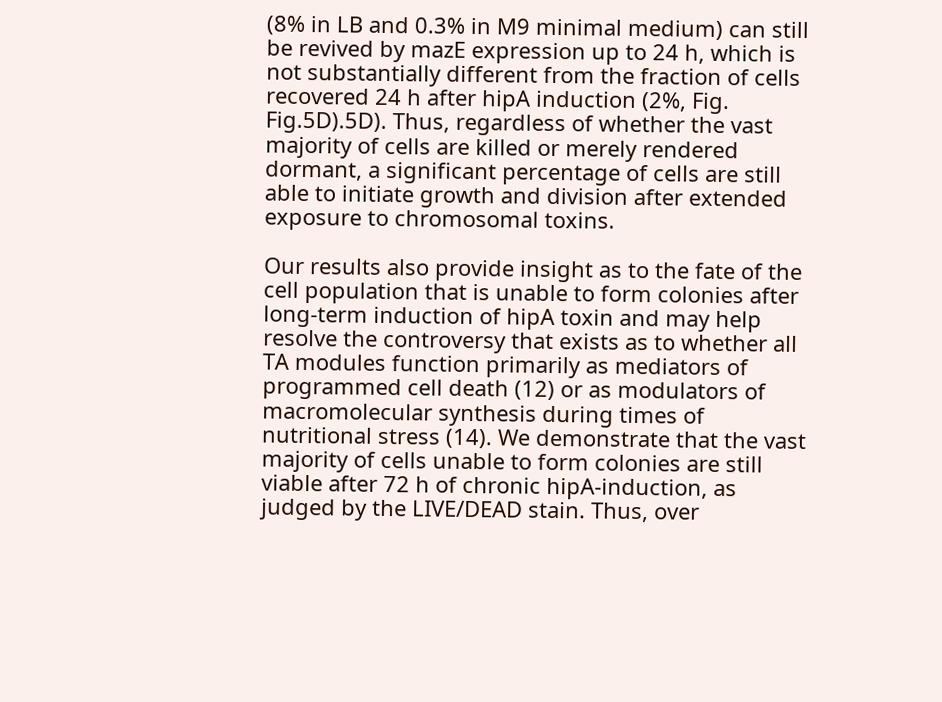(8% in LB and 0.3% in M9 minimal medium) can still be revived by mazE expression up to 24 h, which is not substantially different from the fraction of cells recovered 24 h after hipA induction (2%, Fig. Fig.5D).5D). Thus, regardless of whether the vast majority of cells are killed or merely rendered dormant, a significant percentage of cells are still able to initiate growth and division after extended exposure to chromosomal toxins.

Our results also provide insight as to the fate of the cell population that is unable to form colonies after long-term induction of hipA toxin and may help resolve the controversy that exists as to whether all TA modules function primarily as mediators of programmed cell death (12) or as modulators of macromolecular synthesis during times of nutritional stress (14). We demonstrate that the vast majority of cells unable to form colonies are still viable after 72 h of chronic hipA-induction, as judged by the LIVE/DEAD stain. Thus, over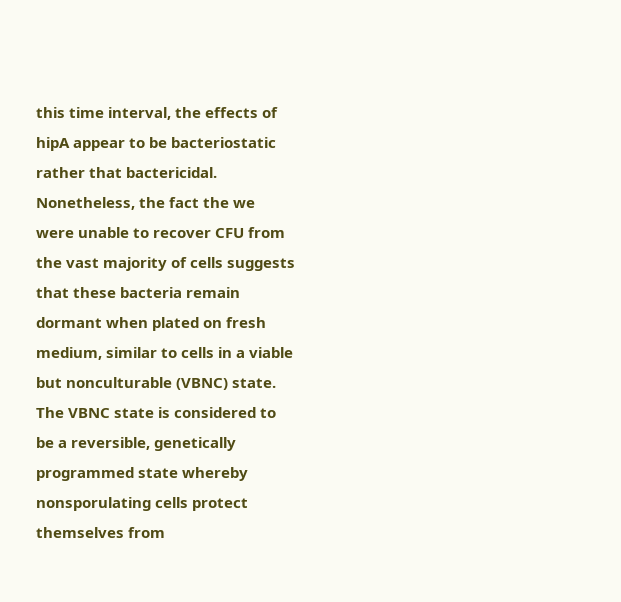this time interval, the effects of hipA appear to be bacteriostatic rather that bactericidal. Nonetheless, the fact the we were unable to recover CFU from the vast majority of cells suggests that these bacteria remain dormant when plated on fresh medium, similar to cells in a viable but nonculturable (VBNC) state. The VBNC state is considered to be a reversible, genetically programmed state whereby nonsporulating cells protect themselves from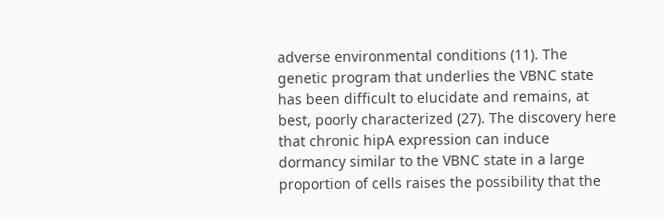adverse environmental conditions (11). The genetic program that underlies the VBNC state has been difficult to elucidate and remains, at best, poorly characterized (27). The discovery here that chronic hipA expression can induce dormancy similar to the VBNC state in a large proportion of cells raises the possibility that the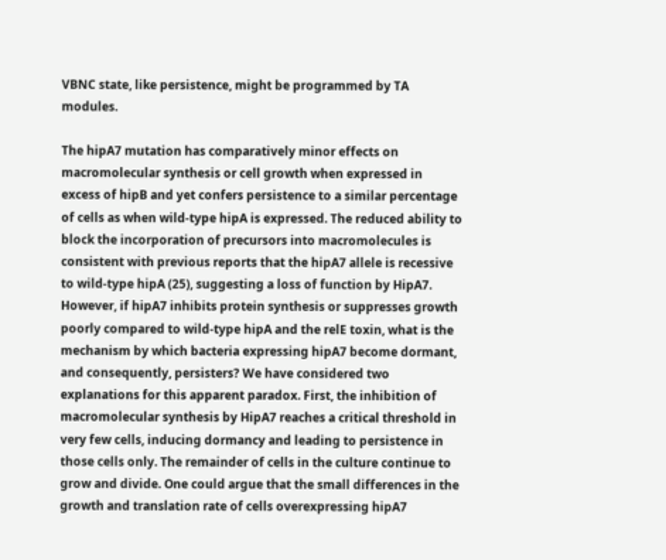VBNC state, like persistence, might be programmed by TA modules.

The hipA7 mutation has comparatively minor effects on macromolecular synthesis or cell growth when expressed in excess of hipB and yet confers persistence to a similar percentage of cells as when wild-type hipA is expressed. The reduced ability to block the incorporation of precursors into macromolecules is consistent with previous reports that the hipA7 allele is recessive to wild-type hipA (25), suggesting a loss of function by HipA7. However, if hipA7 inhibits protein synthesis or suppresses growth poorly compared to wild-type hipA and the relE toxin, what is the mechanism by which bacteria expressing hipA7 become dormant, and consequently, persisters? We have considered two explanations for this apparent paradox. First, the inhibition of macromolecular synthesis by HipA7 reaches a critical threshold in very few cells, inducing dormancy and leading to persistence in those cells only. The remainder of cells in the culture continue to grow and divide. One could argue that the small differences in the growth and translation rate of cells overexpressing hipA7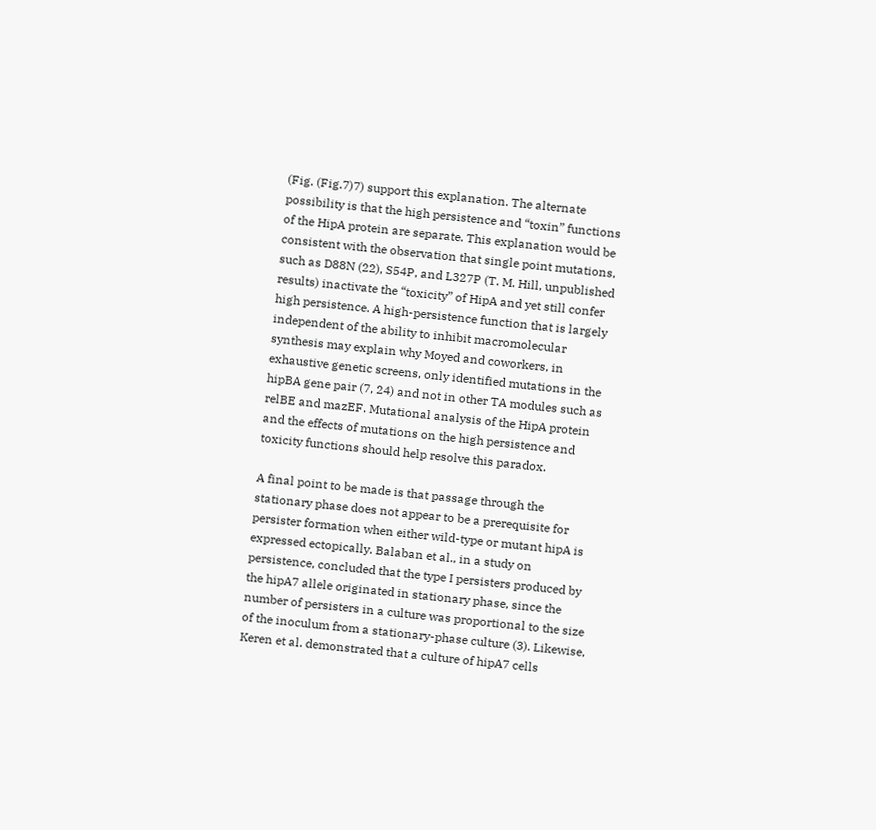(Fig. (Fig.7)7) support this explanation. The alternate possibility is that the high persistence and “toxin” functions of the HipA protein are separate. This explanation would be consistent with the observation that single point mutations, such as D88N (22), S54P, and L327P (T. M. Hill, unpublished results) inactivate the “toxicity” of HipA and yet still confer high persistence. A high-persistence function that is largely independent of the ability to inhibit macromolecular synthesis may explain why Moyed and coworkers, in exhaustive genetic screens, only identified mutations in the hipBA gene pair (7, 24) and not in other TA modules such as relBE and mazEF. Mutational analysis of the HipA protein and the effects of mutations on the high persistence and toxicity functions should help resolve this paradox.

A final point to be made is that passage through the stationary phase does not appear to be a prerequisite for persister formation when either wild-type or mutant hipA is expressed ectopically. Balaban et al., in a study on persistence, concluded that the type I persisters produced by the hipA7 allele originated in stationary phase, since the number of persisters in a culture was proportional to the size of the inoculum from a stationary-phase culture (3). Likewise, Keren et al. demonstrated that a culture of hipA7 cells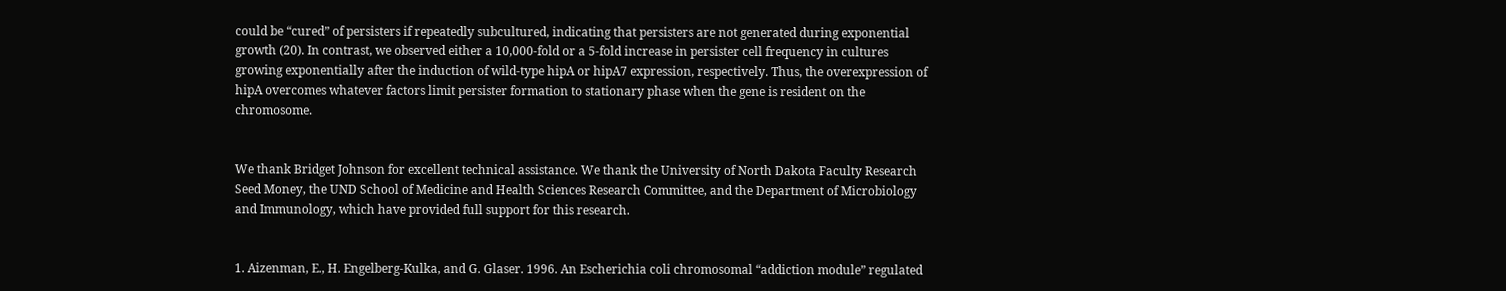could be “cured” of persisters if repeatedly subcultured, indicating that persisters are not generated during exponential growth (20). In contrast, we observed either a 10,000-fold or a 5-fold increase in persister cell frequency in cultures growing exponentially after the induction of wild-type hipA or hipA7 expression, respectively. Thus, the overexpression of hipA overcomes whatever factors limit persister formation to stationary phase when the gene is resident on the chromosome.


We thank Bridget Johnson for excellent technical assistance. We thank the University of North Dakota Faculty Research Seed Money, the UND School of Medicine and Health Sciences Research Committee, and the Department of Microbiology and Immunology, which have provided full support for this research.


1. Aizenman, E., H. Engelberg-Kulka, and G. Glaser. 1996. An Escherichia coli chromosomal “addiction module” regulated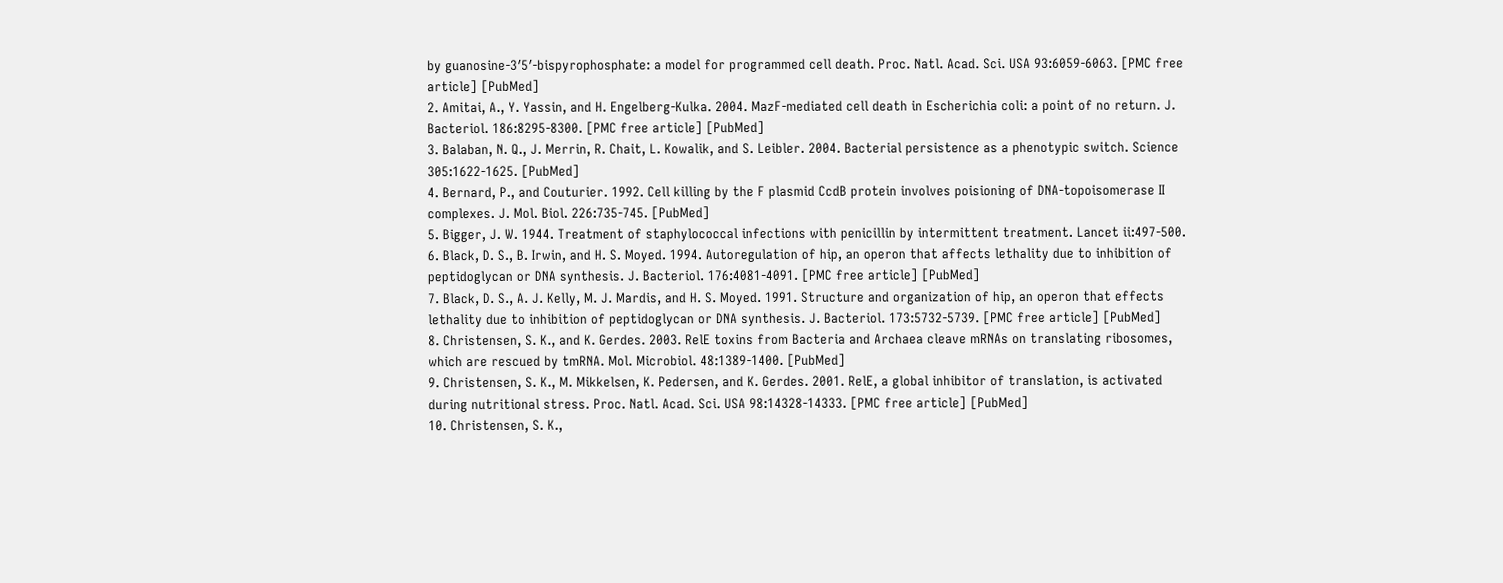by guanosine-3′5′-bispyrophosphate: a model for programmed cell death. Proc. Natl. Acad. Sci. USA 93:6059-6063. [PMC free article] [PubMed]
2. Amitai, A., Y. Yassin, and H. Engelberg-Kulka. 2004. MazF-mediated cell death in Escherichia coli: a point of no return. J. Bacteriol. 186:8295-8300. [PMC free article] [PubMed]
3. Balaban, N. Q., J. Merrin, R. Chait, L. Kowalik, and S. Leibler. 2004. Bacterial persistence as a phenotypic switch. Science 305:1622-1625. [PubMed]
4. Bernard, P., and Couturier. 1992. Cell killing by the F plasmid CcdB protein involves poisioning of DNA-topoisomerase II complexes. J. Mol. Biol. 226:735-745. [PubMed]
5. Bigger, J. W. 1944. Treatment of staphylococcal infections with penicillin by intermittent treatment. Lancet ii:497-500.
6. Black, D. S., B. Irwin, and H. S. Moyed. 1994. Autoregulation of hip, an operon that affects lethality due to inhibition of peptidoglycan or DNA synthesis. J. Bacteriol. 176:4081-4091. [PMC free article] [PubMed]
7. Black, D. S., A. J. Kelly, M. J. Mardis, and H. S. Moyed. 1991. Structure and organization of hip, an operon that effects lethality due to inhibition of peptidoglycan or DNA synthesis. J. Bacteriol. 173:5732-5739. [PMC free article] [PubMed]
8. Christensen, S. K., and K. Gerdes. 2003. RelE toxins from Bacteria and Archaea cleave mRNAs on translating ribosomes, which are rescued by tmRNA. Mol. Microbiol. 48:1389-1400. [PubMed]
9. Christensen, S. K., M. Mikkelsen, K. Pedersen, and K. Gerdes. 2001. RelE, a global inhibitor of translation, is activated during nutritional stress. Proc. Natl. Acad. Sci. USA 98:14328-14333. [PMC free article] [PubMed]
10. Christensen, S. K.,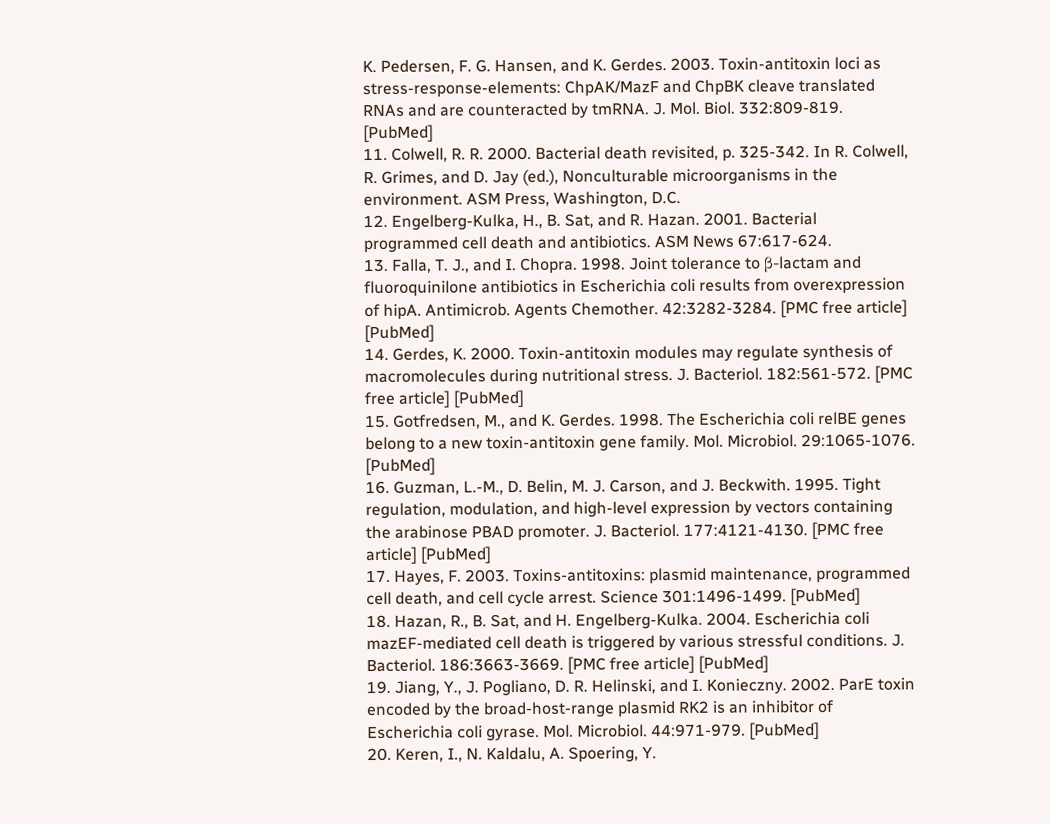K. Pedersen, F. G. Hansen, and K. Gerdes. 2003. Toxin-antitoxin loci as stress-response-elements: ChpAK/MazF and ChpBK cleave translated RNAs and are counteracted by tmRNA. J. Mol. Biol. 332:809-819. [PubMed]
11. Colwell, R. R. 2000. Bacterial death revisited, p. 325-342. In R. Colwell, R. Grimes, and D. Jay (ed.), Nonculturable microorganisms in the environment. ASM Press, Washington, D.C.
12. Engelberg-Kulka, H., B. Sat, and R. Hazan. 2001. Bacterial programmed cell death and antibiotics. ASM News 67:617-624.
13. Falla, T. J., and I. Chopra. 1998. Joint tolerance to β-lactam and fluoroquinilone antibiotics in Escherichia coli results from overexpression of hipA. Antimicrob. Agents Chemother. 42:3282-3284. [PMC free article] [PubMed]
14. Gerdes, K. 2000. Toxin-antitoxin modules may regulate synthesis of macromolecules during nutritional stress. J. Bacteriol. 182:561-572. [PMC free article] [PubMed]
15. Gotfredsen, M., and K. Gerdes. 1998. The Escherichia coli relBE genes belong to a new toxin-antitoxin gene family. Mol. Microbiol. 29:1065-1076. [PubMed]
16. Guzman, L.-M., D. Belin, M. J. Carson, and J. Beckwith. 1995. Tight regulation, modulation, and high-level expression by vectors containing the arabinose PBAD promoter. J. Bacteriol. 177:4121-4130. [PMC free article] [PubMed]
17. Hayes, F. 2003. Toxins-antitoxins: plasmid maintenance, programmed cell death, and cell cycle arrest. Science 301:1496-1499. [PubMed]
18. Hazan, R., B. Sat, and H. Engelberg-Kulka. 2004. Escherichia coli mazEF-mediated cell death is triggered by various stressful conditions. J. Bacteriol. 186:3663-3669. [PMC free article] [PubMed]
19. Jiang, Y., J. Pogliano, D. R. Helinski, and I. Konieczny. 2002. ParE toxin encoded by the broad-host-range plasmid RK2 is an inhibitor of Escherichia coli gyrase. Mol. Microbiol. 44:971-979. [PubMed]
20. Keren, I., N. Kaldalu, A. Spoering, Y.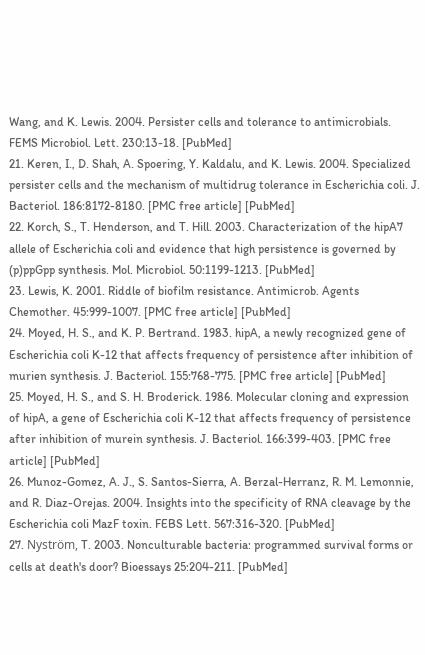Wang, and K. Lewis. 2004. Persister cells and tolerance to antimicrobials. FEMS Microbiol. Lett. 230:13-18. [PubMed]
21. Keren, I., D. Shah, A. Spoering, Y. Kaldalu, and K. Lewis. 2004. Specialized persister cells and the mechanism of multidrug tolerance in Escherichia coli. J. Bacteriol. 186:8172-8180. [PMC free article] [PubMed]
22. Korch, S., T. Henderson, and T. Hill. 2003. Characterization of the hipA7 allele of Escherichia coli and evidence that high persistence is governed by (p)ppGpp synthesis. Mol. Microbiol. 50:1199-1213. [PubMed]
23. Lewis, K. 2001. Riddle of biofilm resistance. Antimicrob. Agents Chemother. 45:999-1007. [PMC free article] [PubMed]
24. Moyed, H. S., and K. P. Bertrand. 1983. hipA, a newly recognized gene of Escherichia coli K-12 that affects frequency of persistence after inhibition of murien synthesis. J. Bacteriol. 155:768-775. [PMC free article] [PubMed]
25. Moyed, H. S., and S. H. Broderick. 1986. Molecular cloning and expression of hipA, a gene of Escherichia coli K-12 that affects frequency of persistence after inhibition of murein synthesis. J. Bacteriol. 166:399-403. [PMC free article] [PubMed]
26. Munoz-Gomez, A. J., S. Santos-Sierra, A. Berzal-Herranz, R. M. Lemonnie, and R. Diaz-Orejas. 2004. Insights into the specificity of RNA cleavage by the Escherichia coli MazF toxin. FEBS Lett. 567:316-320. [PubMed]
27. Nyström, T. 2003. Nonculturable bacteria: programmed survival forms or cells at death's door? Bioessays 25:204-211. [PubMed]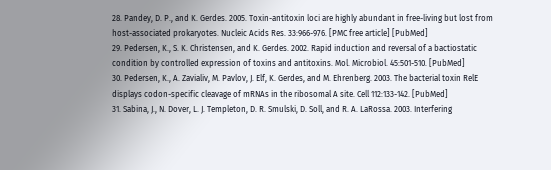28. Pandey, D. P., and K. Gerdes. 2005. Toxin-antitoxin loci are highly abundant in free-living but lost from host-associated prokaryotes. Nucleic Acids Res. 33:966-976. [PMC free article] [PubMed]
29. Pedersen, K., S. K. Christensen, and K. Gerdes. 2002. Rapid induction and reversal of a bactiostatic condition by controlled expression of toxins and antitoxins. Mol. Microbiol. 45:501-510. [PubMed]
30. Pedersen, K., A. Zavialiv, M. Pavlov, J. Elf, K. Gerdes, and M. Ehrenberg. 2003. The bacterial toxin RelE displays codon-specific cleavage of mRNAs in the ribosomal A site. Cell 112:133-142. [PubMed]
31. Sabina, J., N. Dover, L. J. Templeton, D. R. Smulski, D. Soll, and R. A. LaRossa. 2003. Interfering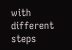with different steps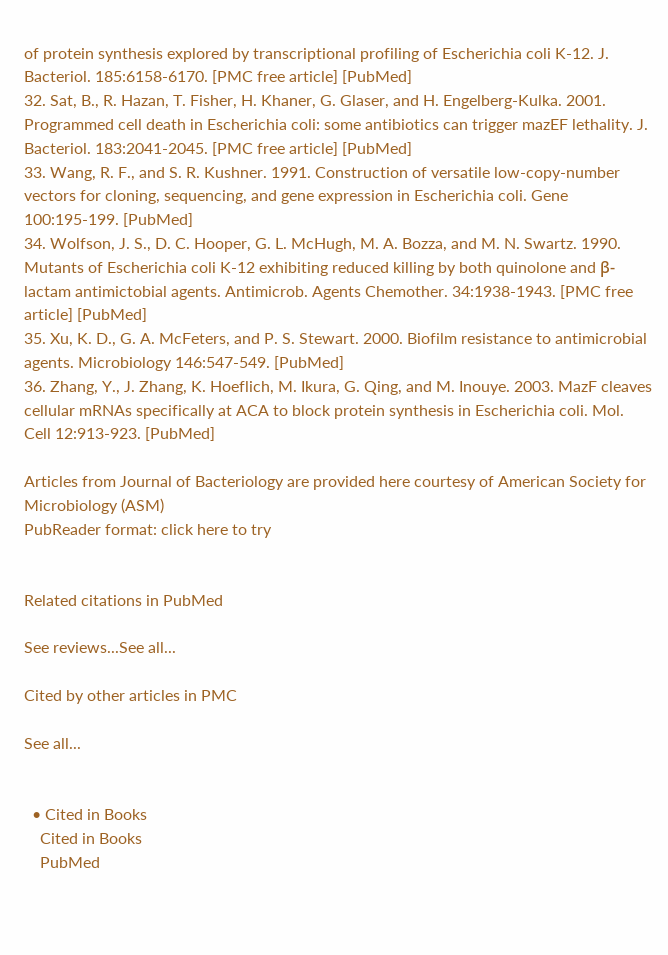of protein synthesis explored by transcriptional profiling of Escherichia coli K-12. J. Bacteriol. 185:6158-6170. [PMC free article] [PubMed]
32. Sat, B., R. Hazan, T. Fisher, H. Khaner, G. Glaser, and H. Engelberg-Kulka. 2001. Programmed cell death in Escherichia coli: some antibiotics can trigger mazEF lethality. J. Bacteriol. 183:2041-2045. [PMC free article] [PubMed]
33. Wang, R. F., and S. R. Kushner. 1991. Construction of versatile low-copy-number vectors for cloning, sequencing, and gene expression in Escherichia coli. Gene 100:195-199. [PubMed]
34. Wolfson, J. S., D. C. Hooper, G. L. McHugh, M. A. Bozza, and M. N. Swartz. 1990. Mutants of Escherichia coli K-12 exhibiting reduced killing by both quinolone and β-lactam antimictobial agents. Antimicrob. Agents Chemother. 34:1938-1943. [PMC free article] [PubMed]
35. Xu, K. D., G. A. McFeters, and P. S. Stewart. 2000. Biofilm resistance to antimicrobial agents. Microbiology 146:547-549. [PubMed]
36. Zhang, Y., J. Zhang, K. Hoeflich, M. Ikura, G. Qing, and M. Inouye. 2003. MazF cleaves cellular mRNAs specifically at ACA to block protein synthesis in Escherichia coli. Mol. Cell 12:913-923. [PubMed]

Articles from Journal of Bacteriology are provided here courtesy of American Society for Microbiology (ASM)
PubReader format: click here to try


Related citations in PubMed

See reviews...See all...

Cited by other articles in PMC

See all...


  • Cited in Books
    Cited in Books
    PubMed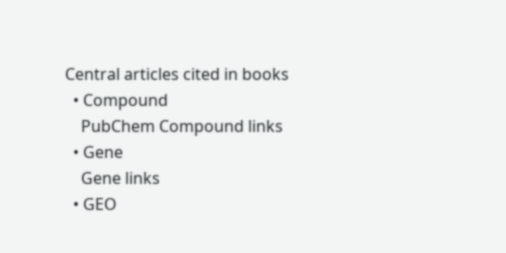Central articles cited in books
  • Compound
    PubChem Compound links
  • Gene
    Gene links
  • GEO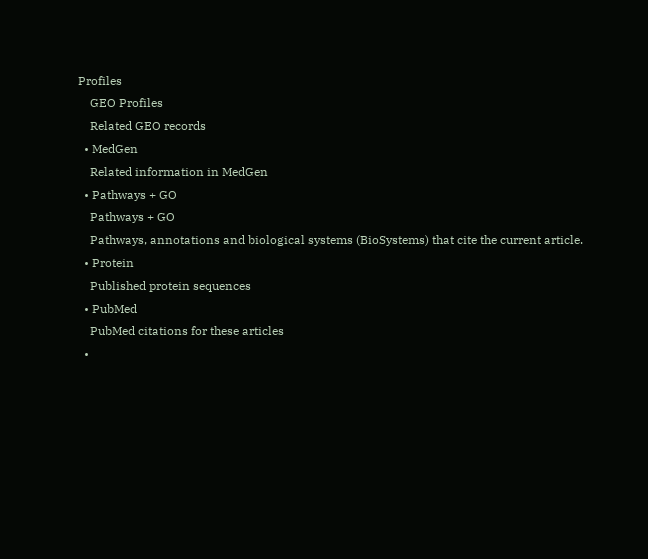Profiles
    GEO Profiles
    Related GEO records
  • MedGen
    Related information in MedGen
  • Pathways + GO
    Pathways + GO
    Pathways, annotations and biological systems (BioSystems) that cite the current article.
  • Protein
    Published protein sequences
  • PubMed
    PubMed citations for these articles
  •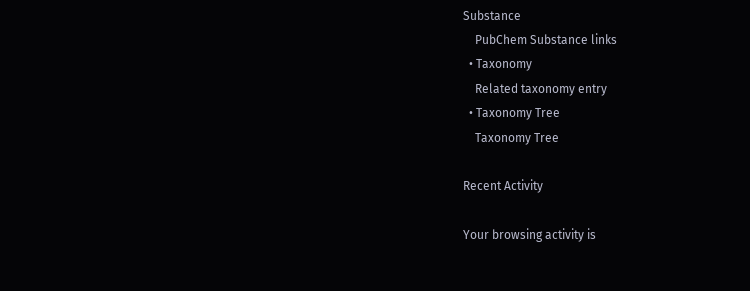Substance
    PubChem Substance links
  • Taxonomy
    Related taxonomy entry
  • Taxonomy Tree
    Taxonomy Tree

Recent Activity

Your browsing activity is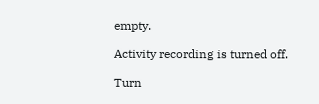empty.

Activity recording is turned off.

Turn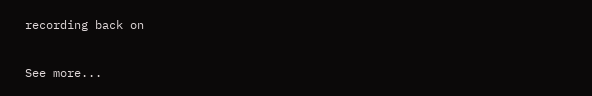recording back on

See more...